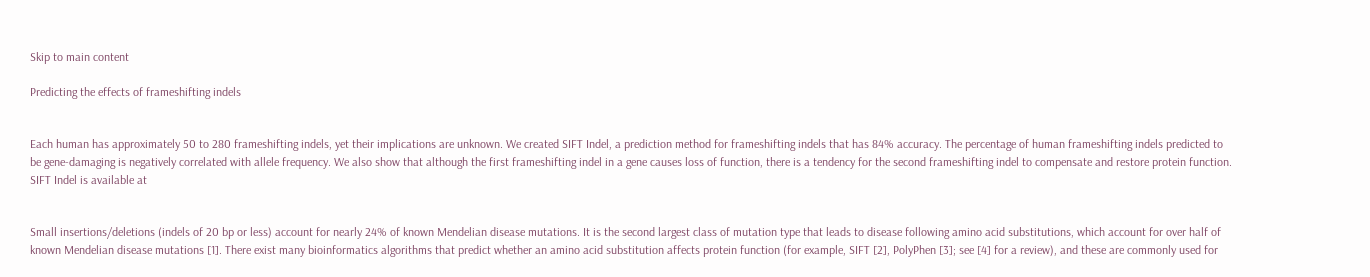Skip to main content

Predicting the effects of frameshifting indels


Each human has approximately 50 to 280 frameshifting indels, yet their implications are unknown. We created SIFT Indel, a prediction method for frameshifting indels that has 84% accuracy. The percentage of human frameshifting indels predicted to be gene-damaging is negatively correlated with allele frequency. We also show that although the first frameshifting indel in a gene causes loss of function, there is a tendency for the second frameshifting indel to compensate and restore protein function. SIFT Indel is available at


Small insertions/deletions (indels of 20 bp or less) account for nearly 24% of known Mendelian disease mutations. It is the second largest class of mutation type that leads to disease following amino acid substitutions, which account for over half of known Mendelian disease mutations [1]. There exist many bioinformatics algorithms that predict whether an amino acid substitution affects protein function (for example, SIFT [2], PolyPhen [3]; see [4] for a review), and these are commonly used for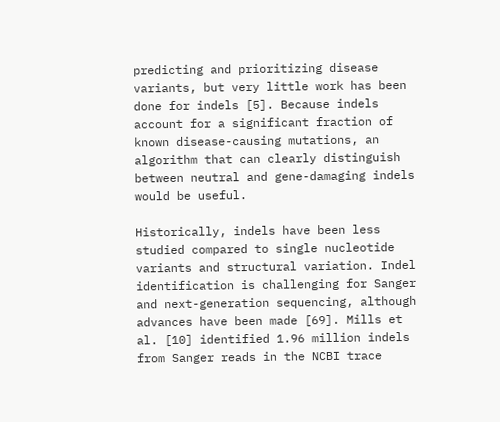predicting and prioritizing disease variants, but very little work has been done for indels [5]. Because indels account for a significant fraction of known disease-causing mutations, an algorithm that can clearly distinguish between neutral and gene-damaging indels would be useful.

Historically, indels have been less studied compared to single nucleotide variants and structural variation. Indel identification is challenging for Sanger and next-generation sequencing, although advances have been made [69]. Mills et al. [10] identified 1.96 million indels from Sanger reads in the NCBI trace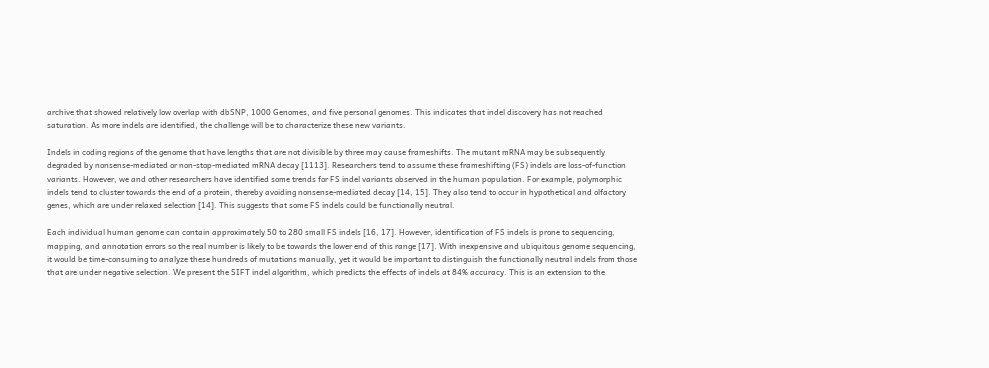archive that showed relatively low overlap with dbSNP, 1000 Genomes, and five personal genomes. This indicates that indel discovery has not reached saturation. As more indels are identified, the challenge will be to characterize these new variants.

Indels in coding regions of the genome that have lengths that are not divisible by three may cause frameshifts. The mutant mRNA may be subsequently degraded by nonsense-mediated or non-stop-mediated mRNA decay [1113]. Researchers tend to assume these frameshifting (FS) indels are loss-of-function variants. However, we and other researchers have identified some trends for FS indel variants observed in the human population. For example, polymorphic indels tend to cluster towards the end of a protein, thereby avoiding nonsense-mediated decay [14, 15]. They also tend to occur in hypothetical and olfactory genes, which are under relaxed selection [14]. This suggests that some FS indels could be functionally neutral.

Each individual human genome can contain approximately 50 to 280 small FS indels [16, 17]. However, identification of FS indels is prone to sequencing, mapping, and annotation errors so the real number is likely to be towards the lower end of this range [17]. With inexpensive and ubiquitous genome sequencing, it would be time-consuming to analyze these hundreds of mutations manually, yet it would be important to distinguish the functionally neutral indels from those that are under negative selection. We present the SIFT indel algorithm, which predicts the effects of indels at 84% accuracy. This is an extension to the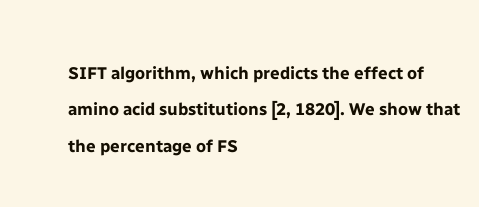SIFT algorithm, which predicts the effect of amino acid substitutions [2, 1820]. We show that the percentage of FS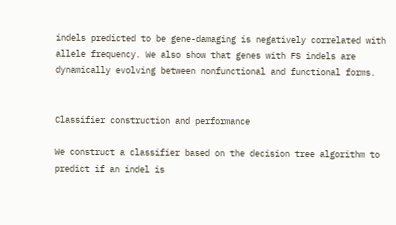indels predicted to be gene-damaging is negatively correlated with allele frequency. We also show that genes with FS indels are dynamically evolving between nonfunctional and functional forms.


Classifier construction and performance

We construct a classifier based on the decision tree algorithm to predict if an indel is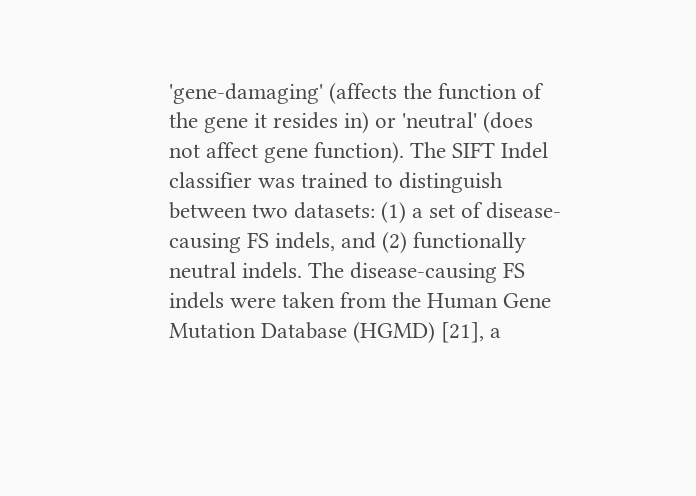'gene-damaging' (affects the function of the gene it resides in) or 'neutral' (does not affect gene function). The SIFT Indel classifier was trained to distinguish between two datasets: (1) a set of disease-causing FS indels, and (2) functionally neutral indels. The disease-causing FS indels were taken from the Human Gene Mutation Database (HGMD) [21], a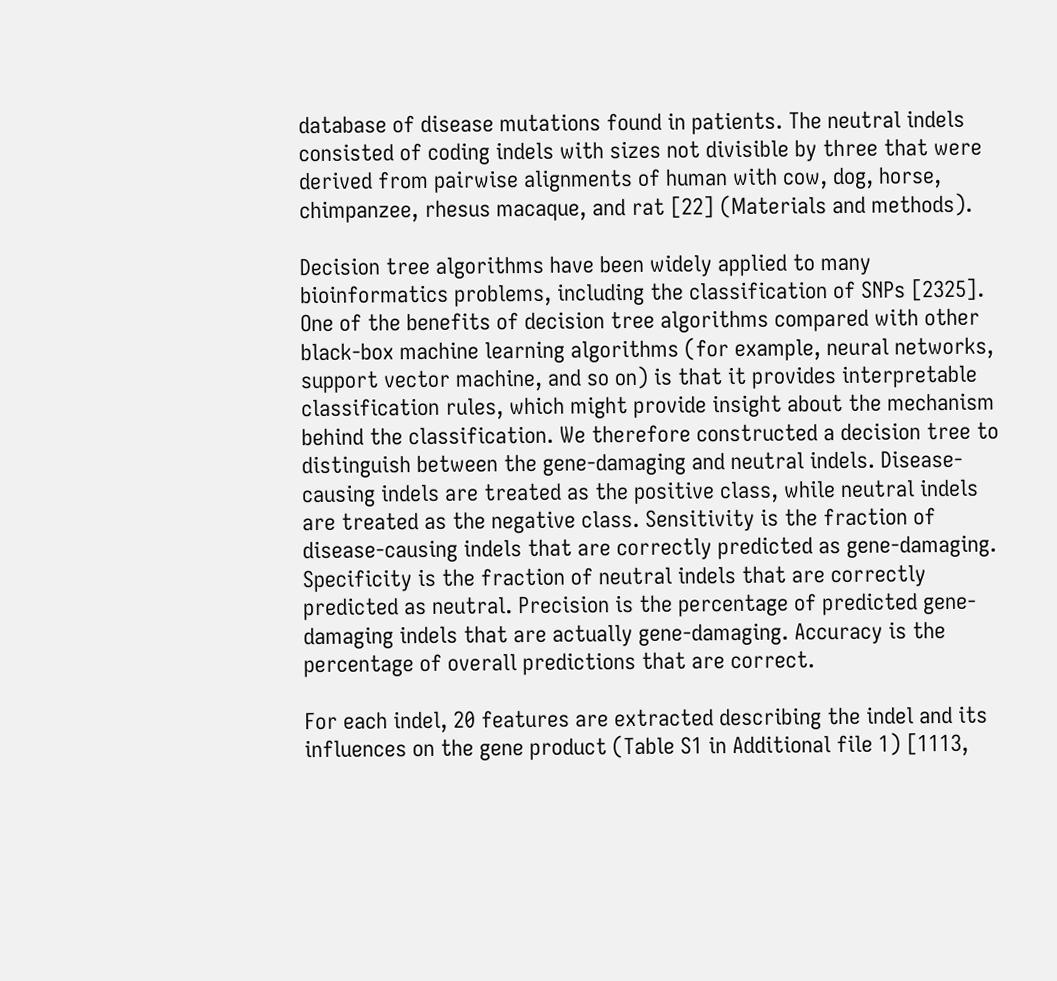database of disease mutations found in patients. The neutral indels consisted of coding indels with sizes not divisible by three that were derived from pairwise alignments of human with cow, dog, horse, chimpanzee, rhesus macaque, and rat [22] (Materials and methods).

Decision tree algorithms have been widely applied to many bioinformatics problems, including the classification of SNPs [2325]. One of the benefits of decision tree algorithms compared with other black-box machine learning algorithms (for example, neural networks, support vector machine, and so on) is that it provides interpretable classification rules, which might provide insight about the mechanism behind the classification. We therefore constructed a decision tree to distinguish between the gene-damaging and neutral indels. Disease-causing indels are treated as the positive class, while neutral indels are treated as the negative class. Sensitivity is the fraction of disease-causing indels that are correctly predicted as gene-damaging. Specificity is the fraction of neutral indels that are correctly predicted as neutral. Precision is the percentage of predicted gene-damaging indels that are actually gene-damaging. Accuracy is the percentage of overall predictions that are correct.

For each indel, 20 features are extracted describing the indel and its influences on the gene product (Table S1 in Additional file 1) [1113,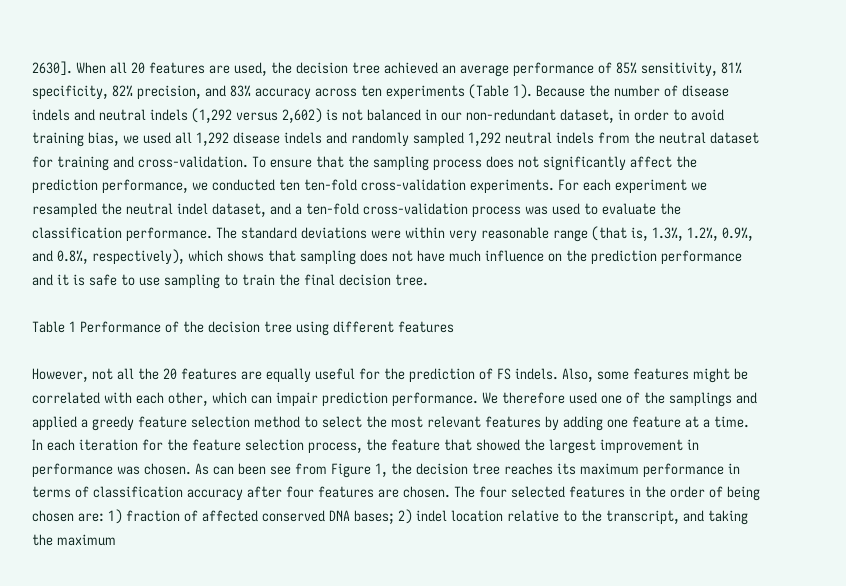2630]. When all 20 features are used, the decision tree achieved an average performance of 85% sensitivity, 81% specificity, 82% precision, and 83% accuracy across ten experiments (Table 1). Because the number of disease indels and neutral indels (1,292 versus 2,602) is not balanced in our non-redundant dataset, in order to avoid training bias, we used all 1,292 disease indels and randomly sampled 1,292 neutral indels from the neutral dataset for training and cross-validation. To ensure that the sampling process does not significantly affect the prediction performance, we conducted ten ten-fold cross-validation experiments. For each experiment we resampled the neutral indel dataset, and a ten-fold cross-validation process was used to evaluate the classification performance. The standard deviations were within very reasonable range (that is, 1.3%, 1.2%, 0.9%, and 0.8%, respectively), which shows that sampling does not have much influence on the prediction performance and it is safe to use sampling to train the final decision tree.

Table 1 Performance of the decision tree using different features

However, not all the 20 features are equally useful for the prediction of FS indels. Also, some features might be correlated with each other, which can impair prediction performance. We therefore used one of the samplings and applied a greedy feature selection method to select the most relevant features by adding one feature at a time. In each iteration for the feature selection process, the feature that showed the largest improvement in performance was chosen. As can been see from Figure 1, the decision tree reaches its maximum performance in terms of classification accuracy after four features are chosen. The four selected features in the order of being chosen are: 1) fraction of affected conserved DNA bases; 2) indel location relative to the transcript, and taking the maximum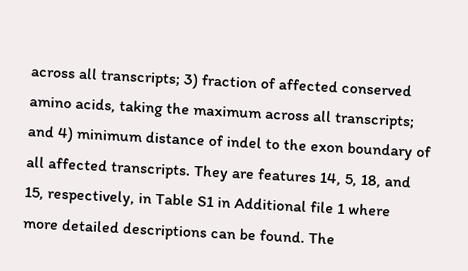across all transcripts; 3) fraction of affected conserved amino acids, taking the maximum across all transcripts; and 4) minimum distance of indel to the exon boundary of all affected transcripts. They are features 14, 5, 18, and 15, respectively, in Table S1 in Additional file 1 where more detailed descriptions can be found. The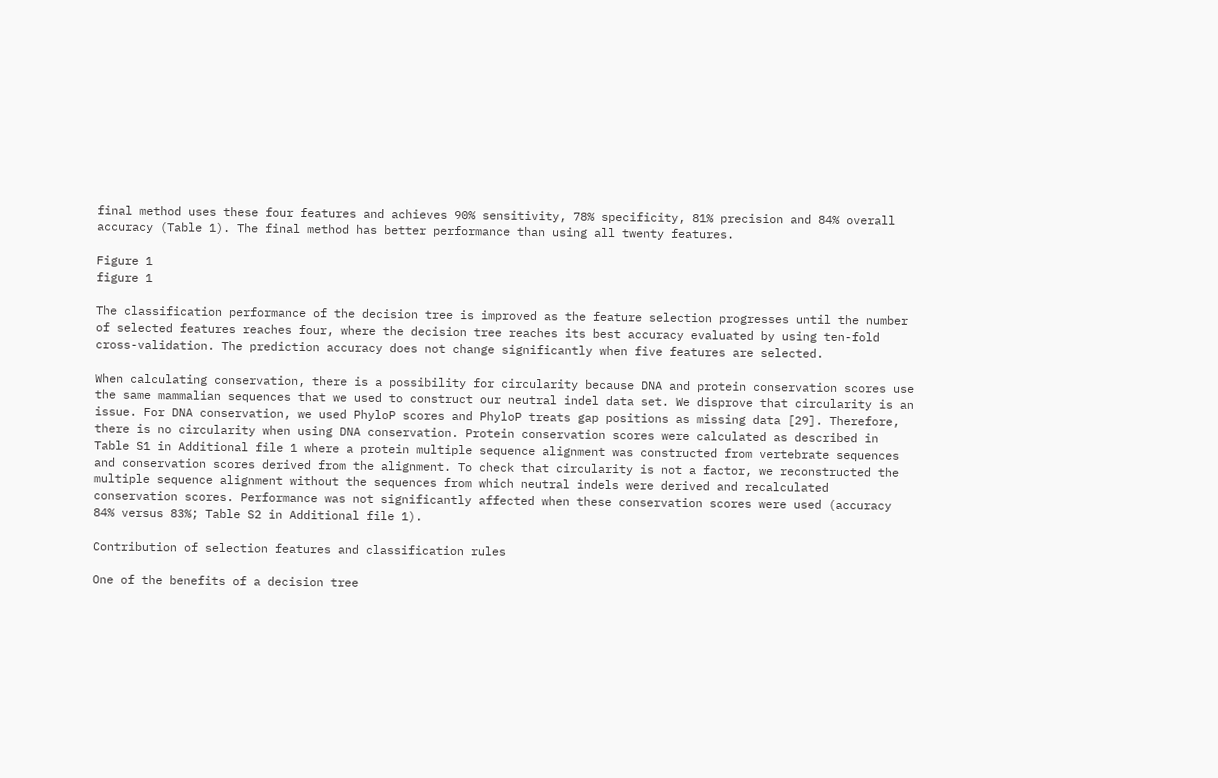final method uses these four features and achieves 90% sensitivity, 78% specificity, 81% precision and 84% overall accuracy (Table 1). The final method has better performance than using all twenty features.

Figure 1
figure 1

The classification performance of the decision tree is improved as the feature selection progresses until the number of selected features reaches four, where the decision tree reaches its best accuracy evaluated by using ten-fold cross-validation. The prediction accuracy does not change significantly when five features are selected.

When calculating conservation, there is a possibility for circularity because DNA and protein conservation scores use the same mammalian sequences that we used to construct our neutral indel data set. We disprove that circularity is an issue. For DNA conservation, we used PhyloP scores and PhyloP treats gap positions as missing data [29]. Therefore, there is no circularity when using DNA conservation. Protein conservation scores were calculated as described in Table S1 in Additional file 1 where a protein multiple sequence alignment was constructed from vertebrate sequences and conservation scores derived from the alignment. To check that circularity is not a factor, we reconstructed the multiple sequence alignment without the sequences from which neutral indels were derived and recalculated conservation scores. Performance was not significantly affected when these conservation scores were used (accuracy 84% versus 83%; Table S2 in Additional file 1).

Contribution of selection features and classification rules

One of the benefits of a decision tree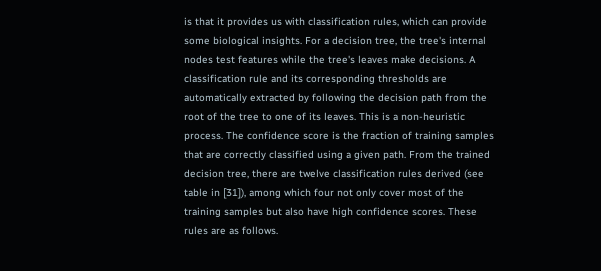is that it provides us with classification rules, which can provide some biological insights. For a decision tree, the tree's internal nodes test features while the tree's leaves make decisions. A classification rule and its corresponding thresholds are automatically extracted by following the decision path from the root of the tree to one of its leaves. This is a non-heuristic process. The confidence score is the fraction of training samples that are correctly classified using a given path. From the trained decision tree, there are twelve classification rules derived (see table in [31]), among which four not only cover most of the training samples but also have high confidence scores. These rules are as follows.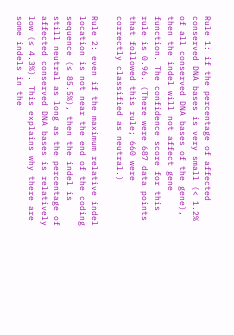Rule 1: if the percentage of affected conserved DNA bases is very small (< 1.2% of all conserved DNA bases of the gene), then the indel will not affect gene function. The confidence score for this rule is 0.96. (There were 687 data points that followed this rule; 660 were correctly classified as neutral.)

Rule 2: even if the maximum relative indel location is not near the end of the coding sequence (≤ 85.5%), then the indel is still neutral as long as the percentage of affected conserved DNA bases is relatively low (≤ 4.3%). This explains why there are some indels in the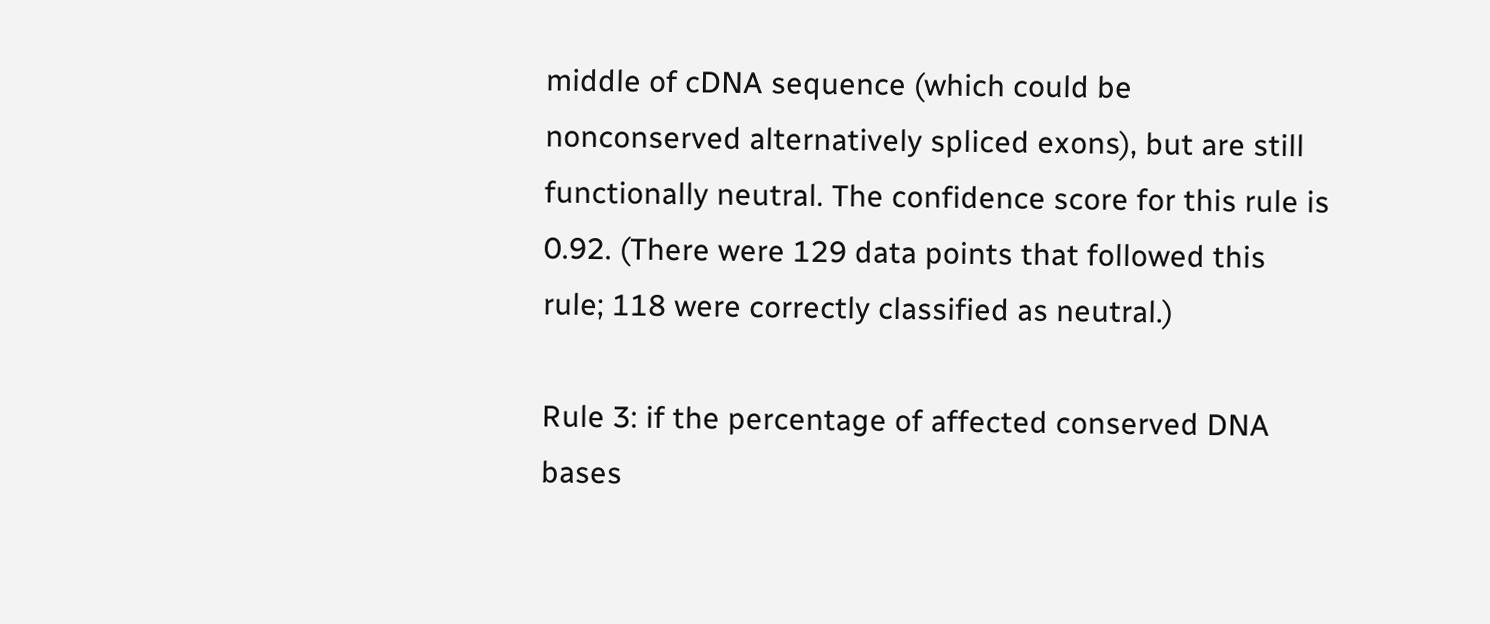middle of cDNA sequence (which could be nonconserved alternatively spliced exons), but are still functionally neutral. The confidence score for this rule is 0.92. (There were 129 data points that followed this rule; 118 were correctly classified as neutral.)

Rule 3: if the percentage of affected conserved DNA bases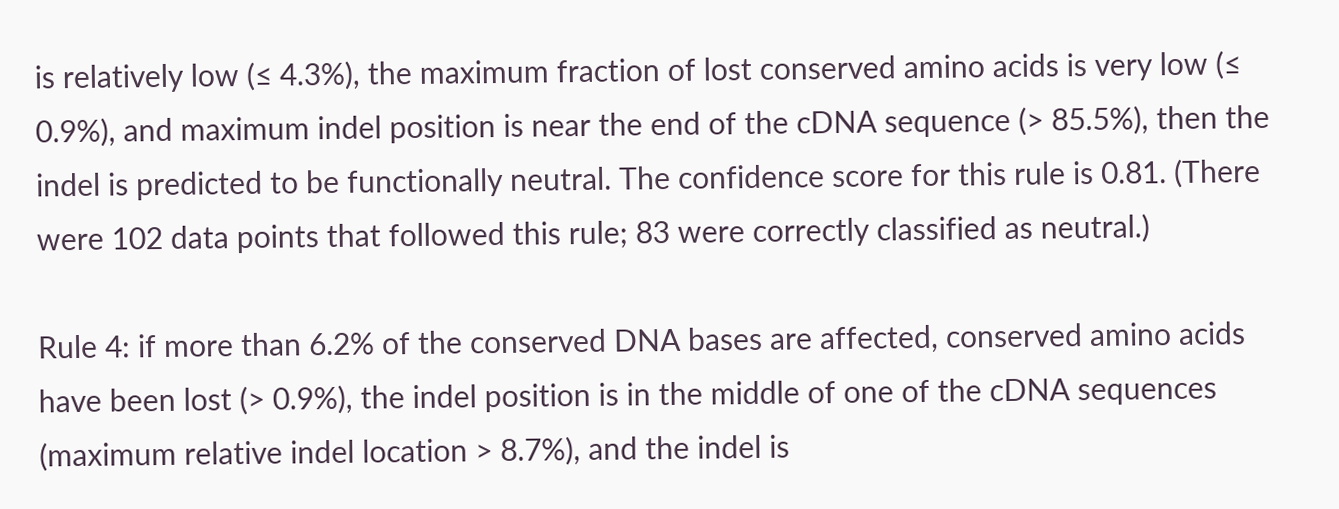is relatively low (≤ 4.3%), the maximum fraction of lost conserved amino acids is very low (≤ 0.9%), and maximum indel position is near the end of the cDNA sequence (> 85.5%), then the indel is predicted to be functionally neutral. The confidence score for this rule is 0.81. (There were 102 data points that followed this rule; 83 were correctly classified as neutral.)

Rule 4: if more than 6.2% of the conserved DNA bases are affected, conserved amino acids have been lost (> 0.9%), the indel position is in the middle of one of the cDNA sequences (maximum relative indel location > 8.7%), and the indel is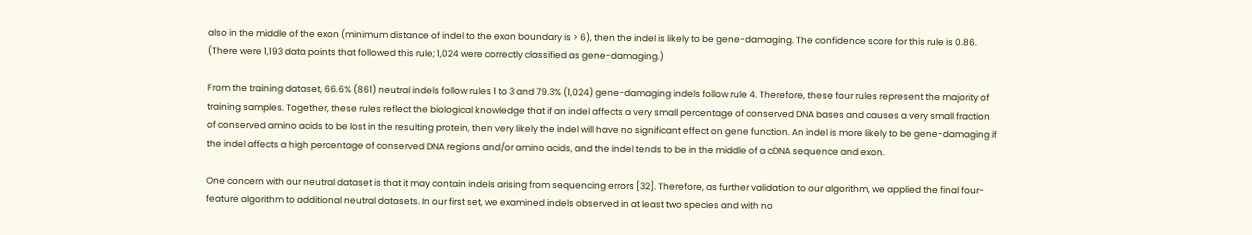also in the middle of the exon (minimum distance of indel to the exon boundary is > 6), then the indel is likely to be gene-damaging. The confidence score for this rule is 0.86. (There were 1,193 data points that followed this rule; 1,024 were correctly classified as gene-damaging.)

From the training dataset, 66.6% (861) neutral indels follow rules 1 to 3 and 79.3% (1,024) gene-damaging indels follow rule 4. Therefore, these four rules represent the majority of training samples. Together, these rules reflect the biological knowledge that if an indel affects a very small percentage of conserved DNA bases and causes a very small fraction of conserved amino acids to be lost in the resulting protein, then very likely the indel will have no significant effect on gene function. An indel is more likely to be gene-damaging if the indel affects a high percentage of conserved DNA regions and/or amino acids, and the indel tends to be in the middle of a cDNA sequence and exon.

One concern with our neutral dataset is that it may contain indels arising from sequencing errors [32]. Therefore, as further validation to our algorithm, we applied the final four-feature algorithm to additional neutral datasets. In our first set, we examined indels observed in at least two species and with no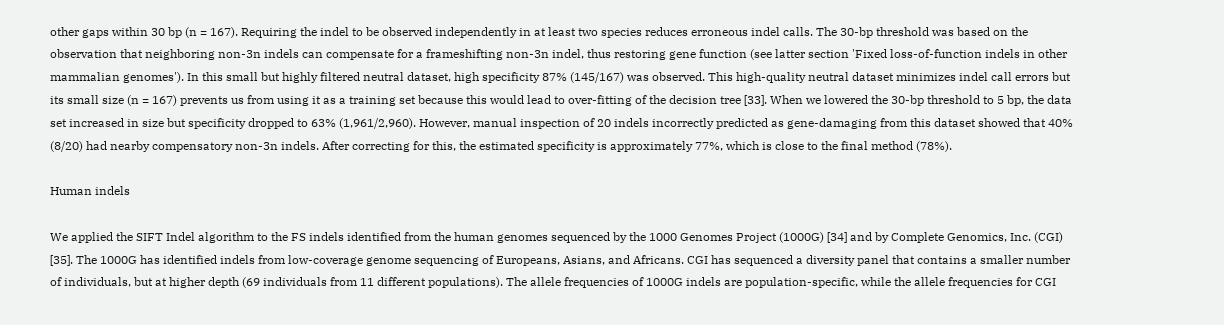other gaps within 30 bp (n = 167). Requiring the indel to be observed independently in at least two species reduces erroneous indel calls. The 30-bp threshold was based on the observation that neighboring non-3n indels can compensate for a frameshifting non-3n indel, thus restoring gene function (see latter section 'Fixed loss-of-function indels in other mammalian genomes'). In this small but highly filtered neutral dataset, high specificity 87% (145/167) was observed. This high-quality neutral dataset minimizes indel call errors but its small size (n = 167) prevents us from using it as a training set because this would lead to over-fitting of the decision tree [33]. When we lowered the 30-bp threshold to 5 bp, the data set increased in size but specificity dropped to 63% (1,961/2,960). However, manual inspection of 20 indels incorrectly predicted as gene-damaging from this dataset showed that 40% (8/20) had nearby compensatory non-3n indels. After correcting for this, the estimated specificity is approximately 77%, which is close to the final method (78%).

Human indels

We applied the SIFT Indel algorithm to the FS indels identified from the human genomes sequenced by the 1000 Genomes Project (1000G) [34] and by Complete Genomics, Inc. (CGI) [35]. The 1000G has identified indels from low-coverage genome sequencing of Europeans, Asians, and Africans. CGI has sequenced a diversity panel that contains a smaller number of individuals, but at higher depth (69 individuals from 11 different populations). The allele frequencies of 1000G indels are population-specific, while the allele frequencies for CGI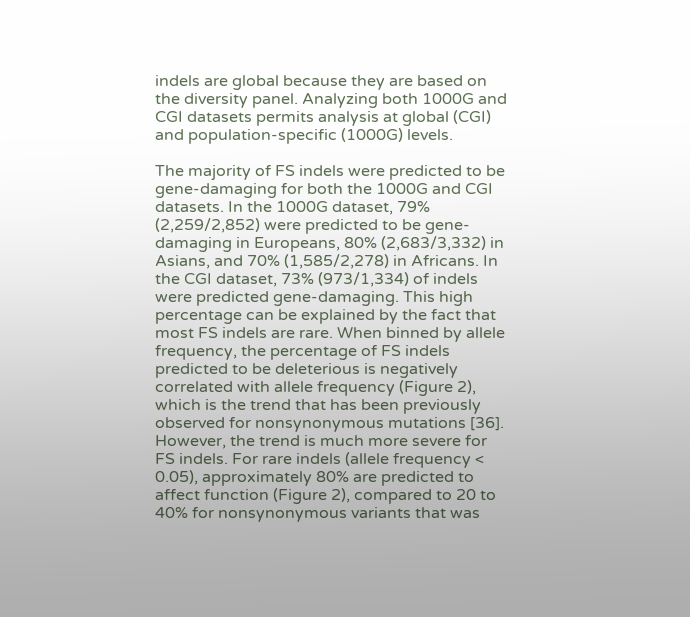indels are global because they are based on the diversity panel. Analyzing both 1000G and CGI datasets permits analysis at global (CGI) and population-specific (1000G) levels.

The majority of FS indels were predicted to be gene-damaging for both the 1000G and CGI datasets. In the 1000G dataset, 79% (2,259/2,852) were predicted to be gene-damaging in Europeans, 80% (2,683/3,332) in Asians, and 70% (1,585/2,278) in Africans. In the CGI dataset, 73% (973/1,334) of indels were predicted gene-damaging. This high percentage can be explained by the fact that most FS indels are rare. When binned by allele frequency, the percentage of FS indels predicted to be deleterious is negatively correlated with allele frequency (Figure 2), which is the trend that has been previously observed for nonsynonymous mutations [36]. However, the trend is much more severe for FS indels. For rare indels (allele frequency < 0.05), approximately 80% are predicted to affect function (Figure 2), compared to 20 to 40% for nonsynonymous variants that was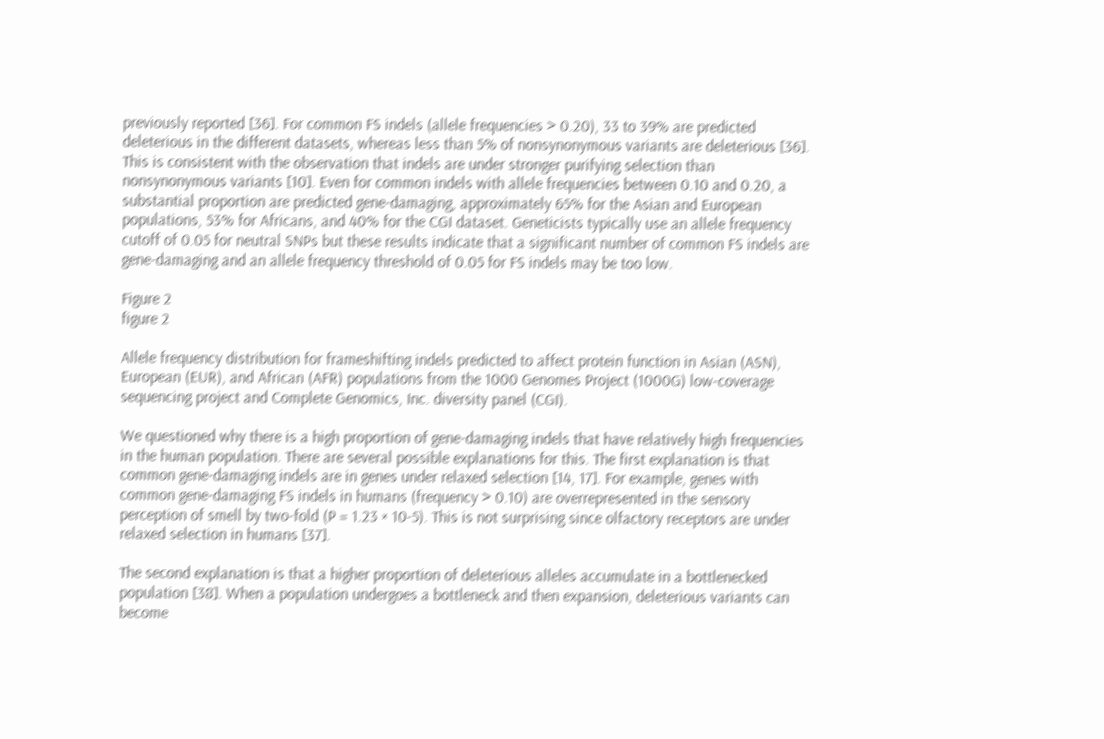previously reported [36]. For common FS indels (allele frequencies > 0.20), 33 to 39% are predicted deleterious in the different datasets, whereas less than 5% of nonsynonymous variants are deleterious [36]. This is consistent with the observation that indels are under stronger purifying selection than nonsynonymous variants [10]. Even for common indels with allele frequencies between 0.10 and 0.20, a substantial proportion are predicted gene-damaging, approximately 65% for the Asian and European populations, 53% for Africans, and 40% for the CGI dataset. Geneticists typically use an allele frequency cutoff of 0.05 for neutral SNPs but these results indicate that a significant number of common FS indels are gene-damaging and an allele frequency threshold of 0.05 for FS indels may be too low.

Figure 2
figure 2

Allele frequency distribution for frameshifting indels predicted to affect protein function in Asian (ASN), European (EUR), and African (AFR) populations from the 1000 Genomes Project (1000G) low-coverage sequencing project and Complete Genomics, Inc. diversity panel (CGI).

We questioned why there is a high proportion of gene-damaging indels that have relatively high frequencies in the human population. There are several possible explanations for this. The first explanation is that common gene-damaging indels are in genes under relaxed selection [14, 17]. For example, genes with common gene-damaging FS indels in humans (frequency > 0.10) are overrepresented in the sensory perception of smell by two-fold (P = 1.23 × 10-5). This is not surprising since olfactory receptors are under relaxed selection in humans [37].

The second explanation is that a higher proportion of deleterious alleles accumulate in a bottlenecked population [38]. When a population undergoes a bottleneck and then expansion, deleterious variants can become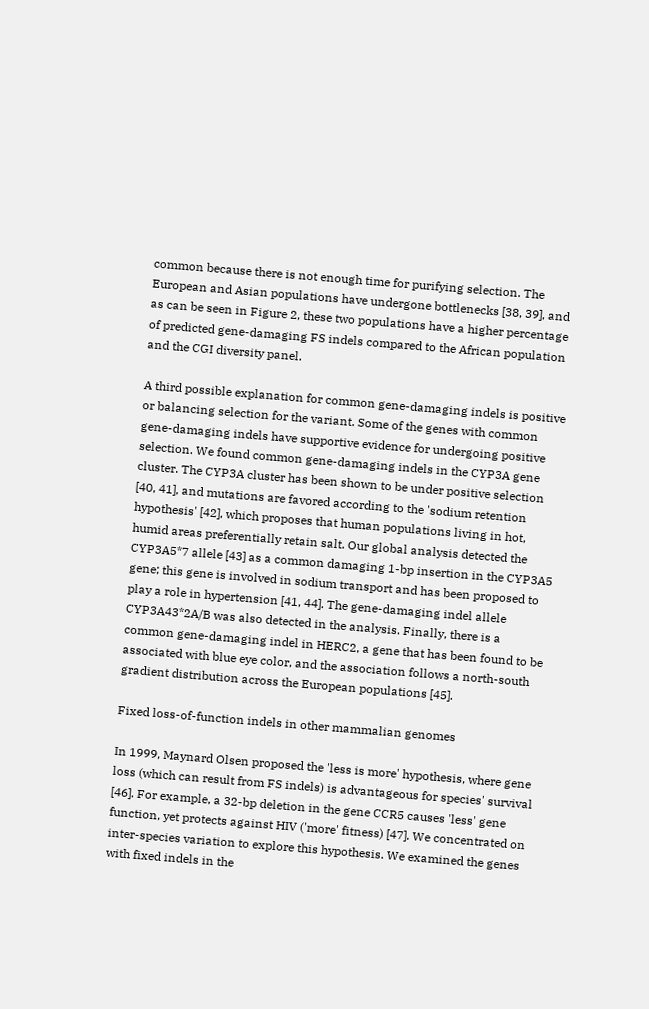common because there is not enough time for purifying selection. The European and Asian populations have undergone bottlenecks [38, 39], and as can be seen in Figure 2, these two populations have a higher percentage of predicted gene-damaging FS indels compared to the African population and the CGI diversity panel.

A third possible explanation for common gene-damaging indels is positive or balancing selection for the variant. Some of the genes with common gene-damaging indels have supportive evidence for undergoing positive selection. We found common gene-damaging indels in the CYP3A gene cluster. The CYP3A cluster has been shown to be under positive selection [40, 41], and mutations are favored according to the 'sodium retention hypothesis' [42], which proposes that human populations living in hot, humid areas preferentially retain salt. Our global analysis detected the CYP3A5*7 allele [43] as a common damaging 1-bp insertion in the CYP3A5 gene; this gene is involved in sodium transport and has been proposed to play a role in hypertension [41, 44]. The gene-damaging indel allele CYP3A43*2A/B was also detected in the analysis. Finally, there is a common gene-damaging indel in HERC2, a gene that has been found to be associated with blue eye color, and the association follows a north-south gradient distribution across the European populations [45].

Fixed loss-of-function indels in other mammalian genomes

In 1999, Maynard Olsen proposed the 'less is more' hypothesis, where gene loss (which can result from FS indels) is advantageous for species' survival [46]. For example, a 32-bp deletion in the gene CCR5 causes 'less' gene function, yet protects against HIV ('more' fitness) [47]. We concentrated on inter-species variation to explore this hypothesis. We examined the genes with fixed indels in the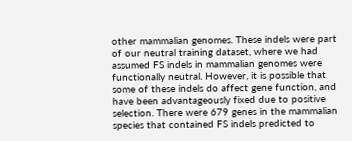other mammalian genomes. These indels were part of our neutral training dataset, where we had assumed FS indels in mammalian genomes were functionally neutral. However, it is possible that some of these indels do affect gene function, and have been advantageously fixed due to positive selection. There were 679 genes in the mammalian species that contained FS indels predicted to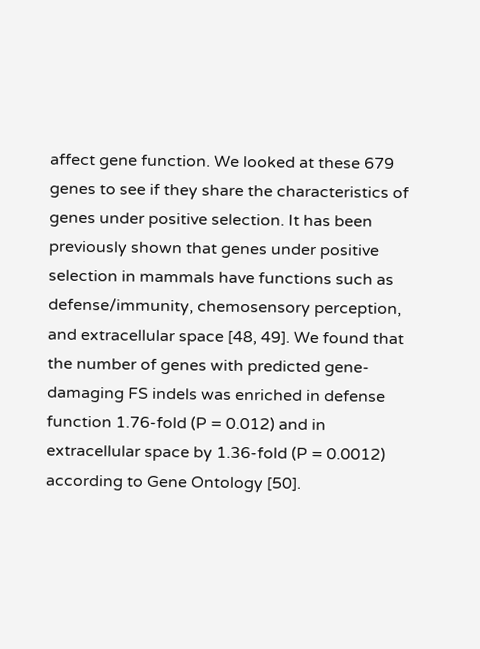affect gene function. We looked at these 679 genes to see if they share the characteristics of genes under positive selection. It has been previously shown that genes under positive selection in mammals have functions such as defense/immunity, chemosensory perception, and extracellular space [48, 49]. We found that the number of genes with predicted gene-damaging FS indels was enriched in defense function 1.76-fold (P = 0.012) and in extracellular space by 1.36-fold (P = 0.0012) according to Gene Ontology [50].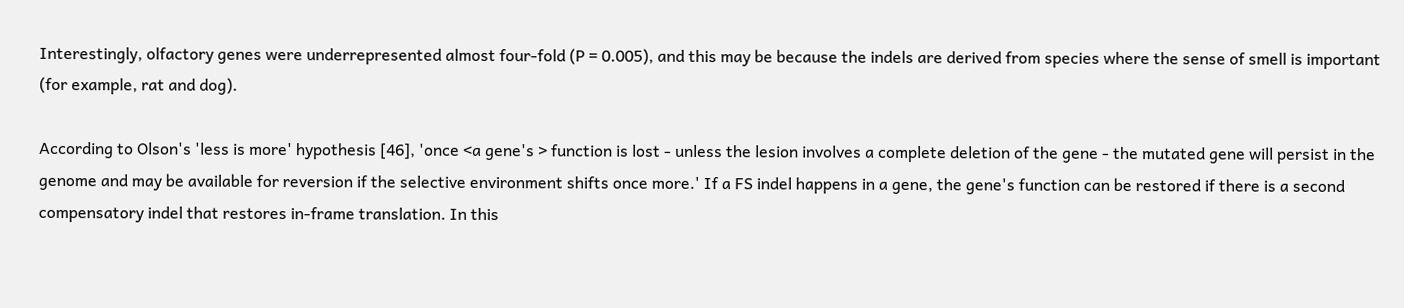Interestingly, olfactory genes were underrepresented almost four-fold (P = 0.005), and this may be because the indels are derived from species where the sense of smell is important (for example, rat and dog).

According to Olson's 'less is more' hypothesis [46], 'once <a gene's > function is lost - unless the lesion involves a complete deletion of the gene - the mutated gene will persist in the genome and may be available for reversion if the selective environment shifts once more.' If a FS indel happens in a gene, the gene's function can be restored if there is a second compensatory indel that restores in-frame translation. In this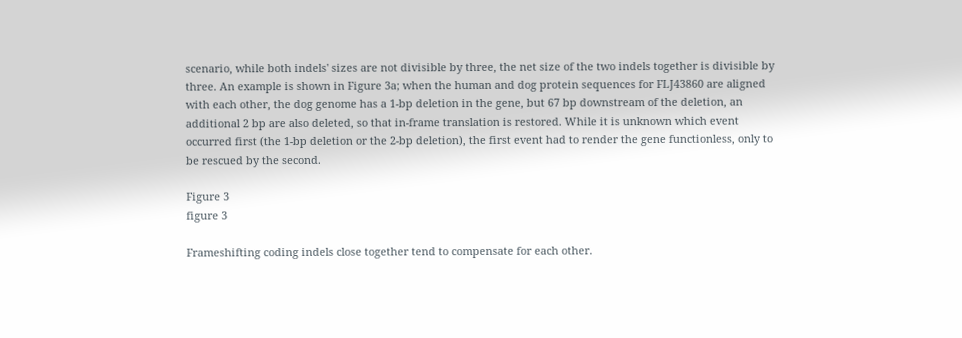scenario, while both indels' sizes are not divisible by three, the net size of the two indels together is divisible by three. An example is shown in Figure 3a; when the human and dog protein sequences for FLJ43860 are aligned with each other, the dog genome has a 1-bp deletion in the gene, but 67 bp downstream of the deletion, an additional 2 bp are also deleted, so that in-frame translation is restored. While it is unknown which event occurred first (the 1-bp deletion or the 2-bp deletion), the first event had to render the gene functionless, only to be rescued by the second.

Figure 3
figure 3

Frameshifting coding indels close together tend to compensate for each other.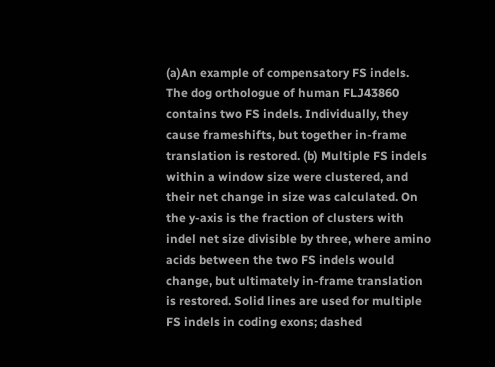(a)An example of compensatory FS indels. The dog orthologue of human FLJ43860 contains two FS indels. Individually, they cause frameshifts, but together in-frame translation is restored. (b) Multiple FS indels within a window size were clustered, and their net change in size was calculated. On the y-axis is the fraction of clusters with indel net size divisible by three, where amino acids between the two FS indels would change, but ultimately in-frame translation is restored. Solid lines are used for multiple FS indels in coding exons; dashed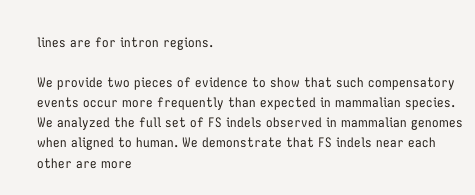lines are for intron regions.

We provide two pieces of evidence to show that such compensatory events occur more frequently than expected in mammalian species. We analyzed the full set of FS indels observed in mammalian genomes when aligned to human. We demonstrate that FS indels near each other are more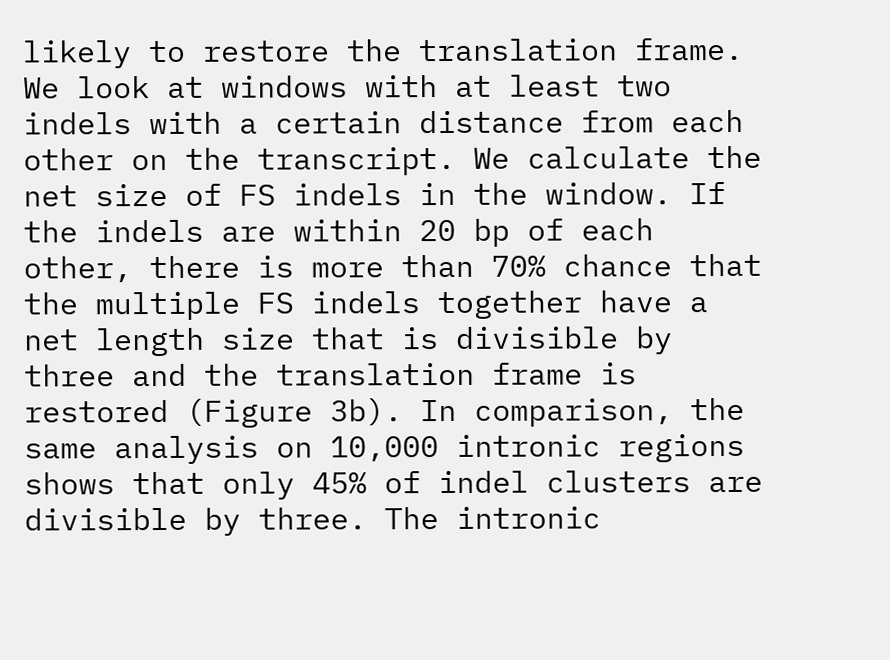likely to restore the translation frame. We look at windows with at least two indels with a certain distance from each other on the transcript. We calculate the net size of FS indels in the window. If the indels are within 20 bp of each other, there is more than 70% chance that the multiple FS indels together have a net length size that is divisible by three and the translation frame is restored (Figure 3b). In comparison, the same analysis on 10,000 intronic regions shows that only 45% of indel clusters are divisible by three. The intronic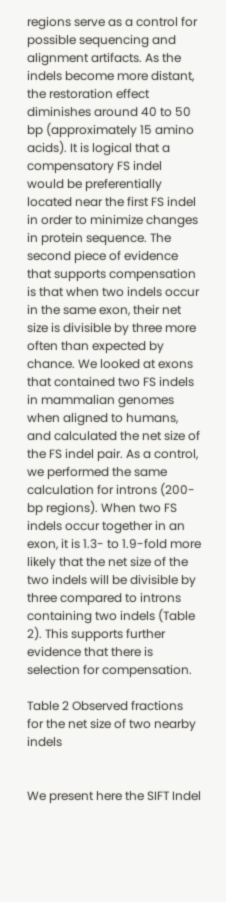regions serve as a control for possible sequencing and alignment artifacts. As the indels become more distant, the restoration effect diminishes around 40 to 50 bp (approximately 15 amino acids). It is logical that a compensatory FS indel would be preferentially located near the first FS indel in order to minimize changes in protein sequence. The second piece of evidence that supports compensation is that when two indels occur in the same exon, their net size is divisible by three more often than expected by chance. We looked at exons that contained two FS indels in mammalian genomes when aligned to humans, and calculated the net size of the FS indel pair. As a control, we performed the same calculation for introns (200-bp regions). When two FS indels occur together in an exon, it is 1.3- to 1.9-fold more likely that the net size of the two indels will be divisible by three compared to introns containing two indels (Table 2). This supports further evidence that there is selection for compensation.

Table 2 Observed fractions for the net size of two nearby indels


We present here the SIFT Indel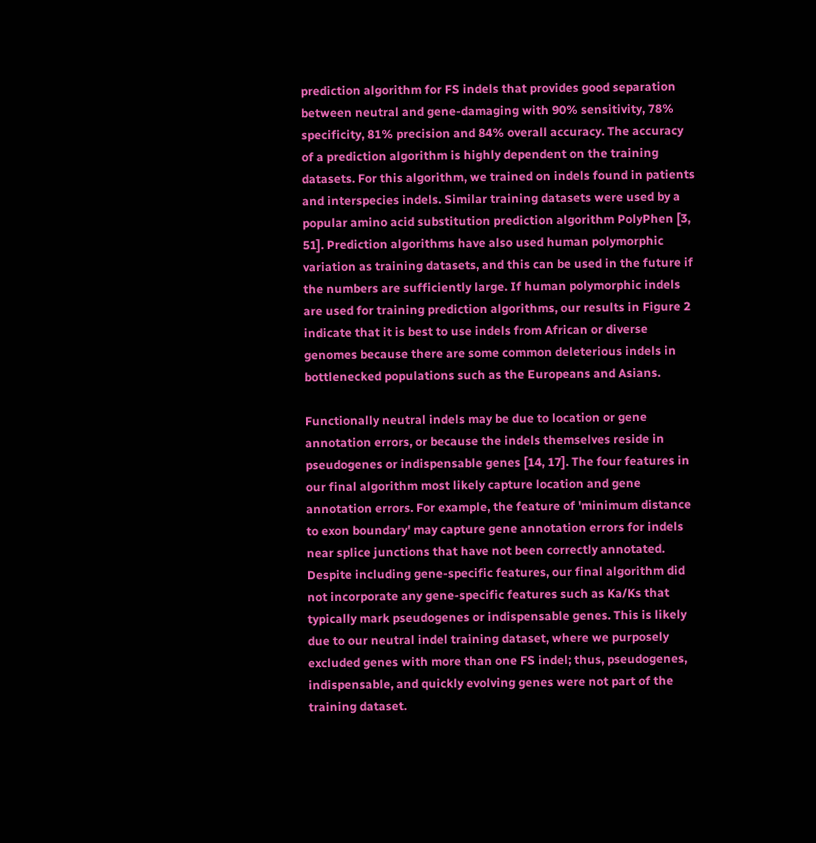prediction algorithm for FS indels that provides good separation between neutral and gene-damaging with 90% sensitivity, 78% specificity, 81% precision and 84% overall accuracy. The accuracy of a prediction algorithm is highly dependent on the training datasets. For this algorithm, we trained on indels found in patients and interspecies indels. Similar training datasets were used by a popular amino acid substitution prediction algorithm PolyPhen [3, 51]. Prediction algorithms have also used human polymorphic variation as training datasets, and this can be used in the future if the numbers are sufficiently large. If human polymorphic indels are used for training prediction algorithms, our results in Figure 2 indicate that it is best to use indels from African or diverse genomes because there are some common deleterious indels in bottlenecked populations such as the Europeans and Asians.

Functionally neutral indels may be due to location or gene annotation errors, or because the indels themselves reside in pseudogenes or indispensable genes [14, 17]. The four features in our final algorithm most likely capture location and gene annotation errors. For example, the feature of 'minimum distance to exon boundary' may capture gene annotation errors for indels near splice junctions that have not been correctly annotated. Despite including gene-specific features, our final algorithm did not incorporate any gene-specific features such as Ka/Ks that typically mark pseudogenes or indispensable genes. This is likely due to our neutral indel training dataset, where we purposely excluded genes with more than one FS indel; thus, pseudogenes, indispensable, and quickly evolving genes were not part of the training dataset.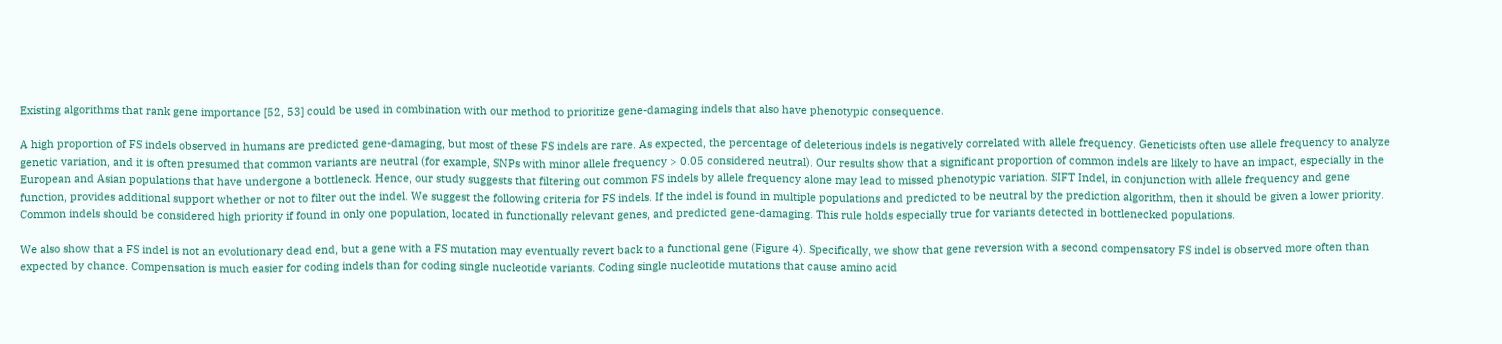Existing algorithms that rank gene importance [52, 53] could be used in combination with our method to prioritize gene-damaging indels that also have phenotypic consequence.

A high proportion of FS indels observed in humans are predicted gene-damaging, but most of these FS indels are rare. As expected, the percentage of deleterious indels is negatively correlated with allele frequency. Geneticists often use allele frequency to analyze genetic variation, and it is often presumed that common variants are neutral (for example, SNPs with minor allele frequency > 0.05 considered neutral). Our results show that a significant proportion of common indels are likely to have an impact, especially in the European and Asian populations that have undergone a bottleneck. Hence, our study suggests that filtering out common FS indels by allele frequency alone may lead to missed phenotypic variation. SIFT Indel, in conjunction with allele frequency and gene function, provides additional support whether or not to filter out the indel. We suggest the following criteria for FS indels. If the indel is found in multiple populations and predicted to be neutral by the prediction algorithm, then it should be given a lower priority. Common indels should be considered high priority if found in only one population, located in functionally relevant genes, and predicted gene-damaging. This rule holds especially true for variants detected in bottlenecked populations.

We also show that a FS indel is not an evolutionary dead end, but a gene with a FS mutation may eventually revert back to a functional gene (Figure 4). Specifically, we show that gene reversion with a second compensatory FS indel is observed more often than expected by chance. Compensation is much easier for coding indels than for coding single nucleotide variants. Coding single nucleotide mutations that cause amino acid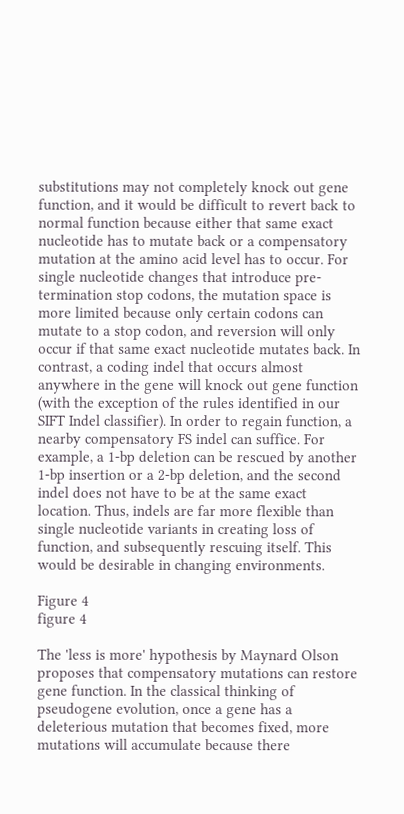substitutions may not completely knock out gene function, and it would be difficult to revert back to normal function because either that same exact nucleotide has to mutate back or a compensatory mutation at the amino acid level has to occur. For single nucleotide changes that introduce pre-termination stop codons, the mutation space is more limited because only certain codons can mutate to a stop codon, and reversion will only occur if that same exact nucleotide mutates back. In contrast, a coding indel that occurs almost anywhere in the gene will knock out gene function (with the exception of the rules identified in our SIFT Indel classifier). In order to regain function, a nearby compensatory FS indel can suffice. For example, a 1-bp deletion can be rescued by another 1-bp insertion or a 2-bp deletion, and the second indel does not have to be at the same exact location. Thus, indels are far more flexible than single nucleotide variants in creating loss of function, and subsequently rescuing itself. This would be desirable in changing environments.

Figure 4
figure 4

The 'less is more' hypothesis by Maynard Olson proposes that compensatory mutations can restore gene function. In the classical thinking of pseudogene evolution, once a gene has a deleterious mutation that becomes fixed, more mutations will accumulate because there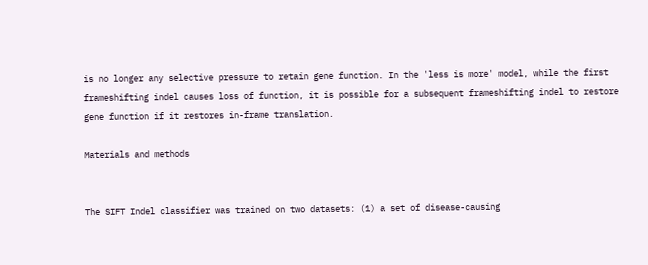is no longer any selective pressure to retain gene function. In the 'less is more' model, while the first frameshifting indel causes loss of function, it is possible for a subsequent frameshifting indel to restore gene function if it restores in-frame translation.

Materials and methods


The SIFT Indel classifier was trained on two datasets: (1) a set of disease-causing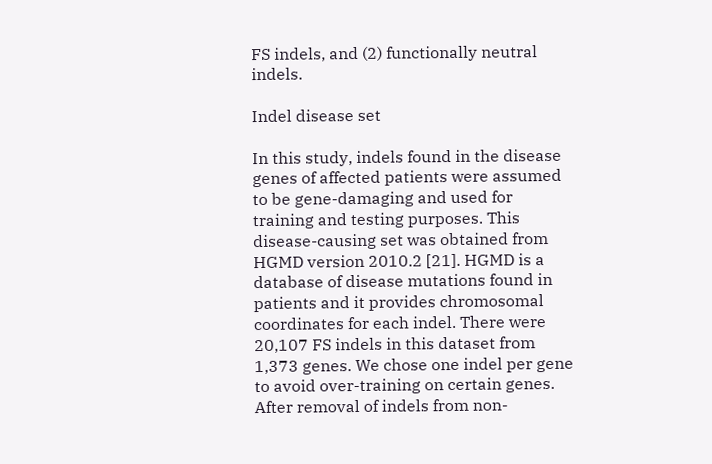FS indels, and (2) functionally neutral indels.

Indel disease set

In this study, indels found in the disease genes of affected patients were assumed to be gene-damaging and used for training and testing purposes. This disease-causing set was obtained from HGMD version 2010.2 [21]. HGMD is a database of disease mutations found in patients and it provides chromosomal coordinates for each indel. There were 20,107 FS indels in this dataset from 1,373 genes. We chose one indel per gene to avoid over-training on certain genes. After removal of indels from non-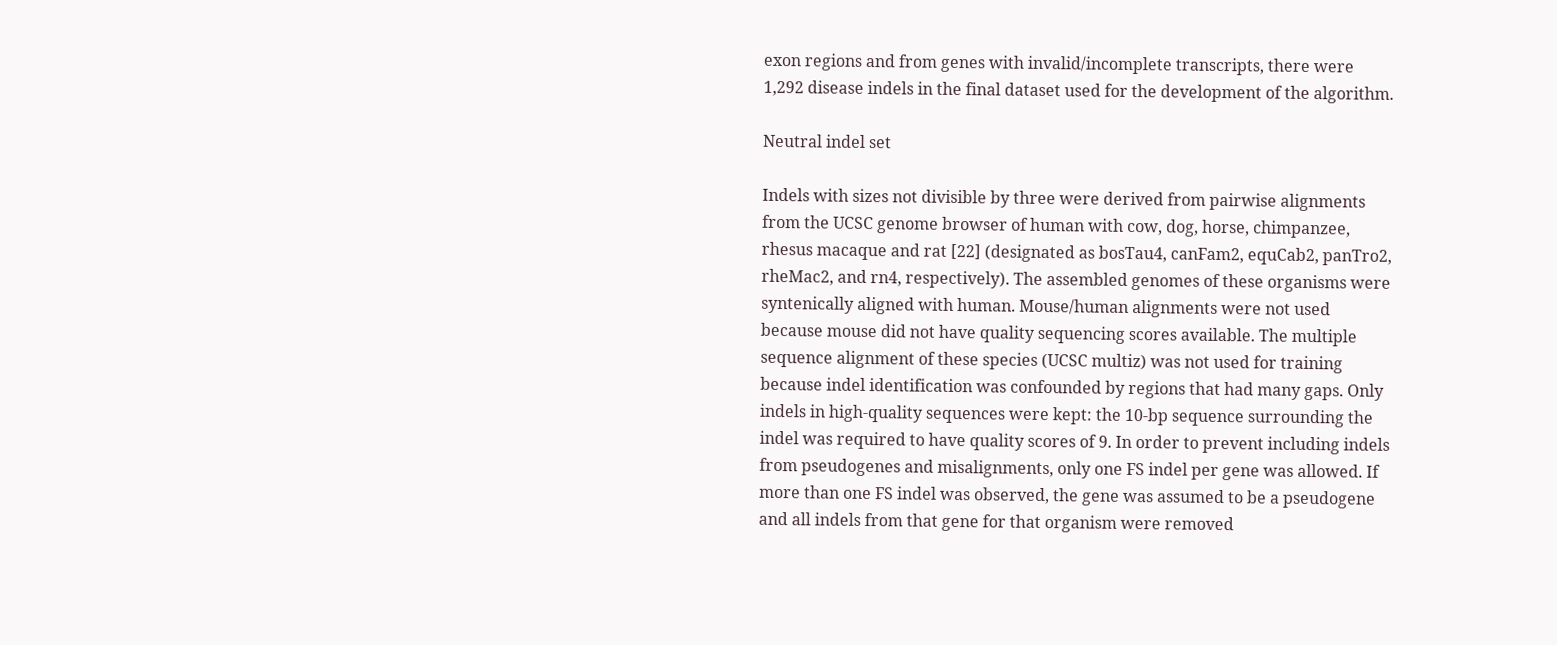exon regions and from genes with invalid/incomplete transcripts, there were 1,292 disease indels in the final dataset used for the development of the algorithm.

Neutral indel set

Indels with sizes not divisible by three were derived from pairwise alignments from the UCSC genome browser of human with cow, dog, horse, chimpanzee, rhesus macaque and rat [22] (designated as bosTau4, canFam2, equCab2, panTro2, rheMac2, and rn4, respectively). The assembled genomes of these organisms were syntenically aligned with human. Mouse/human alignments were not used because mouse did not have quality sequencing scores available. The multiple sequence alignment of these species (UCSC multiz) was not used for training because indel identification was confounded by regions that had many gaps. Only indels in high-quality sequences were kept: the 10-bp sequence surrounding the indel was required to have quality scores of 9. In order to prevent including indels from pseudogenes and misalignments, only one FS indel per gene was allowed. If more than one FS indel was observed, the gene was assumed to be a pseudogene and all indels from that gene for that organism were removed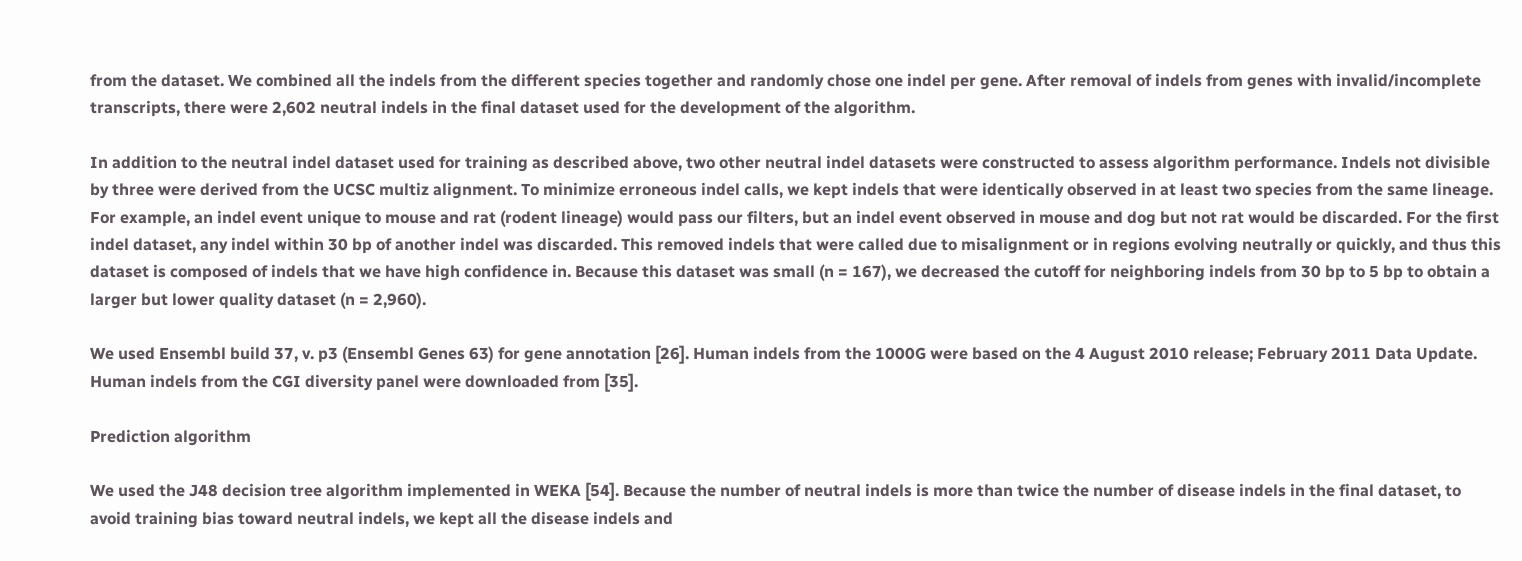from the dataset. We combined all the indels from the different species together and randomly chose one indel per gene. After removal of indels from genes with invalid/incomplete transcripts, there were 2,602 neutral indels in the final dataset used for the development of the algorithm.

In addition to the neutral indel dataset used for training as described above, two other neutral indel datasets were constructed to assess algorithm performance. Indels not divisible by three were derived from the UCSC multiz alignment. To minimize erroneous indel calls, we kept indels that were identically observed in at least two species from the same lineage. For example, an indel event unique to mouse and rat (rodent lineage) would pass our filters, but an indel event observed in mouse and dog but not rat would be discarded. For the first indel dataset, any indel within 30 bp of another indel was discarded. This removed indels that were called due to misalignment or in regions evolving neutrally or quickly, and thus this dataset is composed of indels that we have high confidence in. Because this dataset was small (n = 167), we decreased the cutoff for neighboring indels from 30 bp to 5 bp to obtain a larger but lower quality dataset (n = 2,960).

We used Ensembl build 37, v. p3 (Ensembl Genes 63) for gene annotation [26]. Human indels from the 1000G were based on the 4 August 2010 release; February 2011 Data Update. Human indels from the CGI diversity panel were downloaded from [35].

Prediction algorithm

We used the J48 decision tree algorithm implemented in WEKA [54]. Because the number of neutral indels is more than twice the number of disease indels in the final dataset, to avoid training bias toward neutral indels, we kept all the disease indels and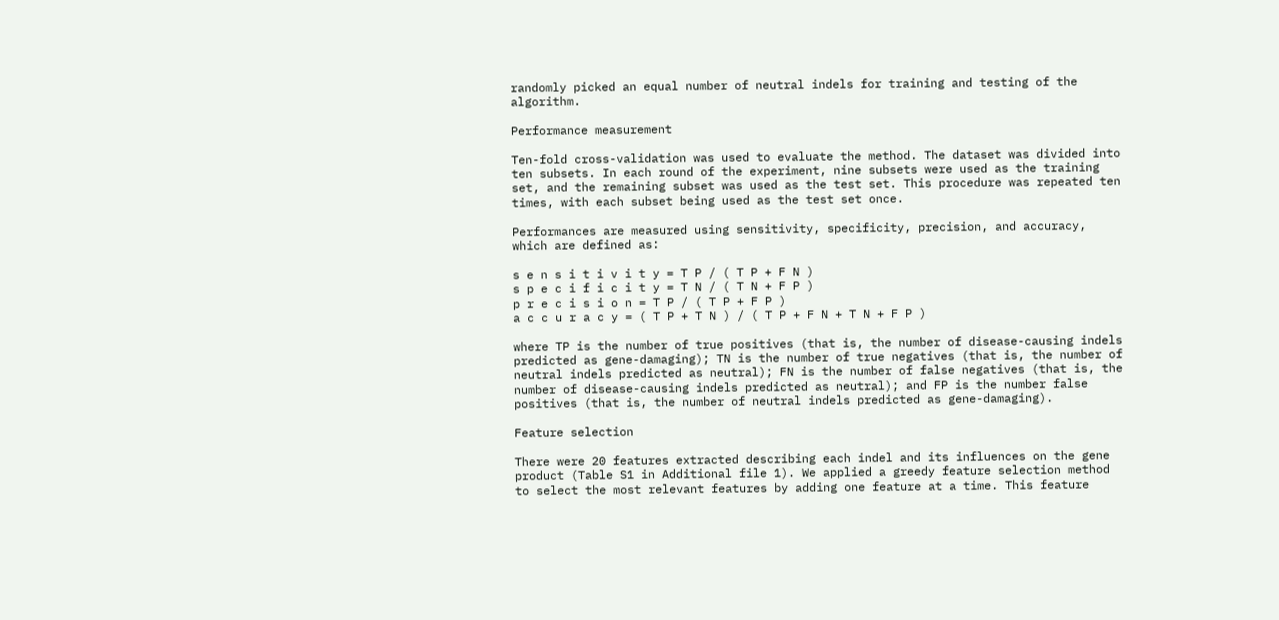randomly picked an equal number of neutral indels for training and testing of the algorithm.

Performance measurement

Ten-fold cross-validation was used to evaluate the method. The dataset was divided into ten subsets. In each round of the experiment, nine subsets were used as the training set, and the remaining subset was used as the test set. This procedure was repeated ten times, with each subset being used as the test set once.

Performances are measured using sensitivity, specificity, precision, and accuracy, which are defined as:

s e n s i t i v i t y = T P / ( T P + F N )
s p e c i f i c i t y = T N / ( T N + F P )
p r e c i s i o n = T P / ( T P + F P )
a c c u r a c y = ( T P + T N ) / ( T P + F N + T N + F P )

where TP is the number of true positives (that is, the number of disease-causing indels predicted as gene-damaging); TN is the number of true negatives (that is, the number of neutral indels predicted as neutral); FN is the number of false negatives (that is, the number of disease-causing indels predicted as neutral); and FP is the number false positives (that is, the number of neutral indels predicted as gene-damaging).

Feature selection

There were 20 features extracted describing each indel and its influences on the gene product (Table S1 in Additional file 1). We applied a greedy feature selection method to select the most relevant features by adding one feature at a time. This feature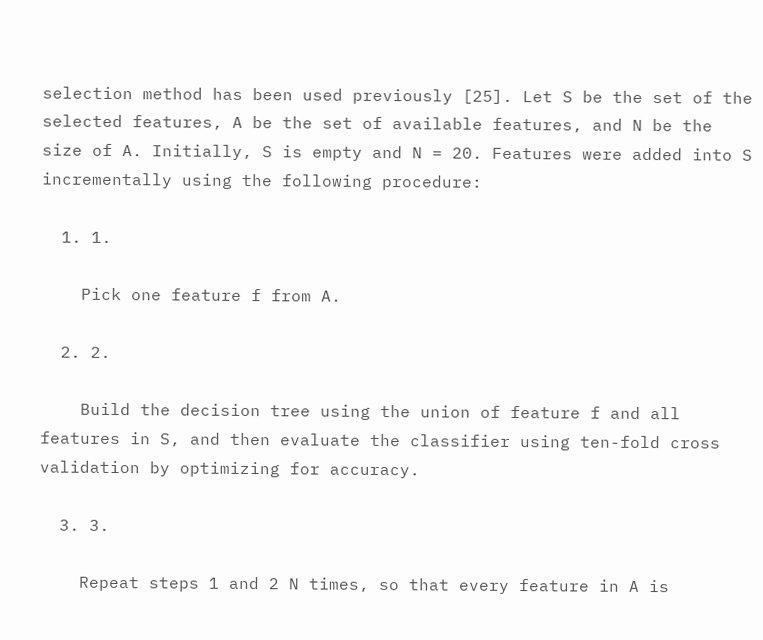selection method has been used previously [25]. Let S be the set of the selected features, A be the set of available features, and N be the size of A. Initially, S is empty and N = 20. Features were added into S incrementally using the following procedure:

  1. 1.

    Pick one feature f from A.

  2. 2.

    Build the decision tree using the union of feature f and all features in S, and then evaluate the classifier using ten-fold cross validation by optimizing for accuracy.

  3. 3.

    Repeat steps 1 and 2 N times, so that every feature in A is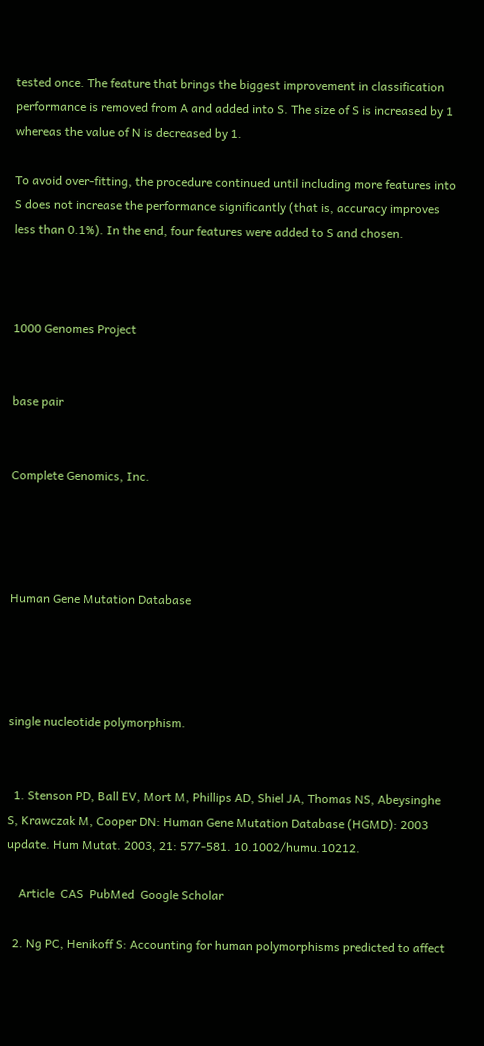tested once. The feature that brings the biggest improvement in classification performance is removed from A and added into S. The size of S is increased by 1 whereas the value of N is decreased by 1.

To avoid over-fitting, the procedure continued until including more features into S does not increase the performance significantly (that is, accuracy improves less than 0.1%). In the end, four features were added to S and chosen.



1000 Genomes Project


base pair


Complete Genomics, Inc.




Human Gene Mutation Database




single nucleotide polymorphism.


  1. Stenson PD, Ball EV, Mort M, Phillips AD, Shiel JA, Thomas NS, Abeysinghe S, Krawczak M, Cooper DN: Human Gene Mutation Database (HGMD): 2003 update. Hum Mutat. 2003, 21: 577-581. 10.1002/humu.10212.

    Article  CAS  PubMed  Google Scholar

  2. Ng PC, Henikoff S: Accounting for human polymorphisms predicted to affect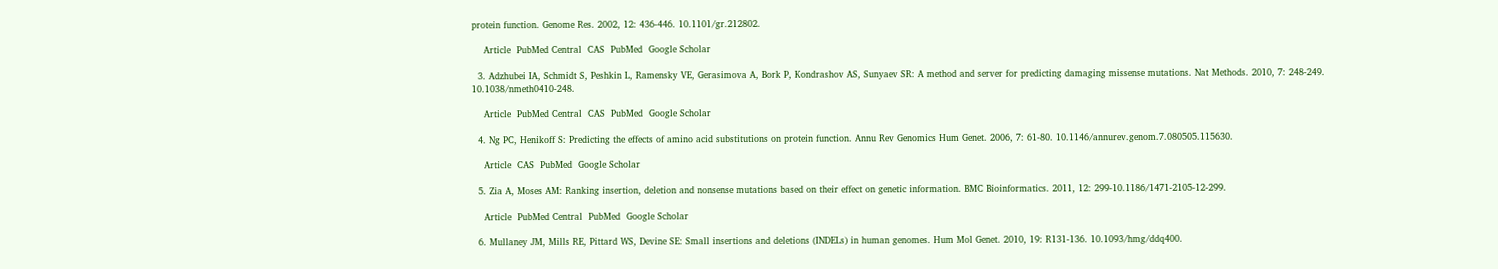protein function. Genome Res. 2002, 12: 436-446. 10.1101/gr.212802.

    Article  PubMed Central  CAS  PubMed  Google Scholar

  3. Adzhubei IA, Schmidt S, Peshkin L, Ramensky VE, Gerasimova A, Bork P, Kondrashov AS, Sunyaev SR: A method and server for predicting damaging missense mutations. Nat Methods. 2010, 7: 248-249. 10.1038/nmeth0410-248.

    Article  PubMed Central  CAS  PubMed  Google Scholar

  4. Ng PC, Henikoff S: Predicting the effects of amino acid substitutions on protein function. Annu Rev Genomics Hum Genet. 2006, 7: 61-80. 10.1146/annurev.genom.7.080505.115630.

    Article  CAS  PubMed  Google Scholar

  5. Zia A, Moses AM: Ranking insertion, deletion and nonsense mutations based on their effect on genetic information. BMC Bioinformatics. 2011, 12: 299-10.1186/1471-2105-12-299.

    Article  PubMed Central  PubMed  Google Scholar

  6. Mullaney JM, Mills RE, Pittard WS, Devine SE: Small insertions and deletions (INDELs) in human genomes. Hum Mol Genet. 2010, 19: R131-136. 10.1093/hmg/ddq400.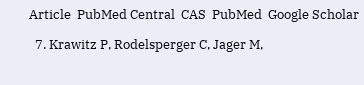Article  PubMed Central  CAS  PubMed  Google Scholar

  7. Krawitz P, Rodelsperger C, Jager M,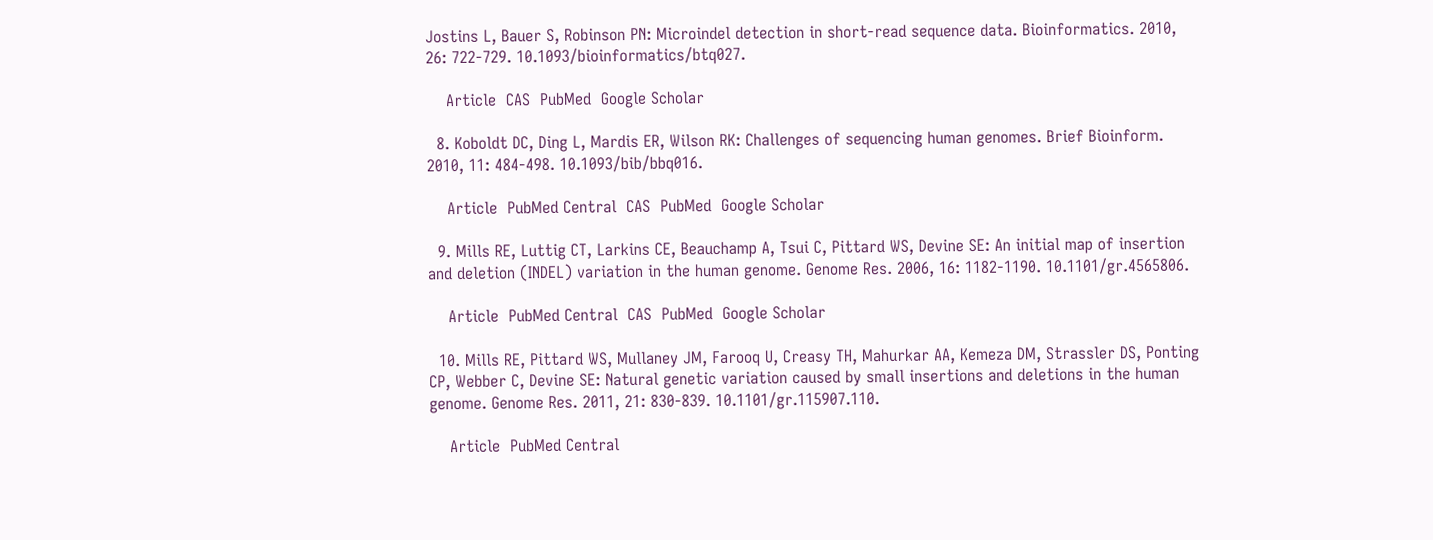Jostins L, Bauer S, Robinson PN: Microindel detection in short-read sequence data. Bioinformatics. 2010, 26: 722-729. 10.1093/bioinformatics/btq027.

    Article  CAS  PubMed  Google Scholar

  8. Koboldt DC, Ding L, Mardis ER, Wilson RK: Challenges of sequencing human genomes. Brief Bioinform. 2010, 11: 484-498. 10.1093/bib/bbq016.

    Article  PubMed Central  CAS  PubMed  Google Scholar

  9. Mills RE, Luttig CT, Larkins CE, Beauchamp A, Tsui C, Pittard WS, Devine SE: An initial map of insertion and deletion (INDEL) variation in the human genome. Genome Res. 2006, 16: 1182-1190. 10.1101/gr.4565806.

    Article  PubMed Central  CAS  PubMed  Google Scholar

  10. Mills RE, Pittard WS, Mullaney JM, Farooq U, Creasy TH, Mahurkar AA, Kemeza DM, Strassler DS, Ponting CP, Webber C, Devine SE: Natural genetic variation caused by small insertions and deletions in the human genome. Genome Res. 2011, 21: 830-839. 10.1101/gr.115907.110.

    Article  PubMed Central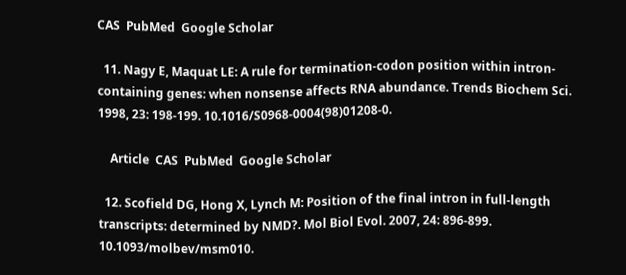CAS  PubMed  Google Scholar

  11. Nagy E, Maquat LE: A rule for termination-codon position within intron-containing genes: when nonsense affects RNA abundance. Trends Biochem Sci. 1998, 23: 198-199. 10.1016/S0968-0004(98)01208-0.

    Article  CAS  PubMed  Google Scholar

  12. Scofield DG, Hong X, Lynch M: Position of the final intron in full-length transcripts: determined by NMD?. Mol Biol Evol. 2007, 24: 896-899. 10.1093/molbev/msm010.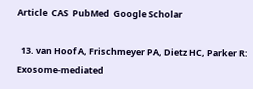Article  CAS  PubMed  Google Scholar

  13. van Hoof A, Frischmeyer PA, Dietz HC, Parker R: Exosome-mediated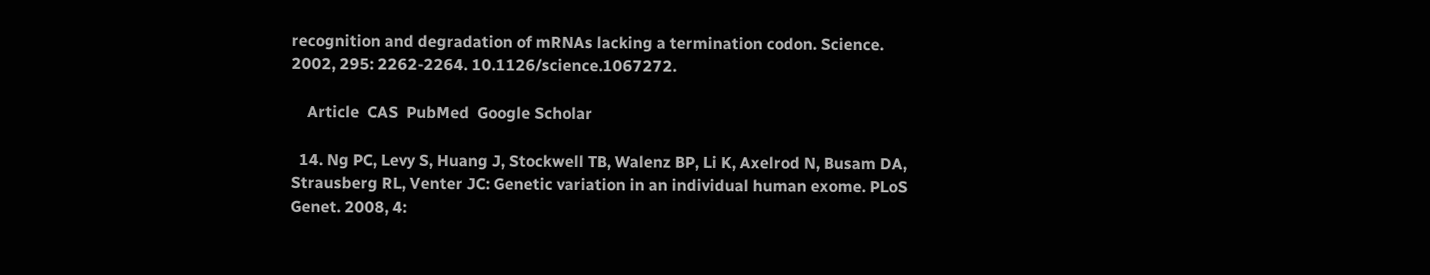recognition and degradation of mRNAs lacking a termination codon. Science. 2002, 295: 2262-2264. 10.1126/science.1067272.

    Article  CAS  PubMed  Google Scholar

  14. Ng PC, Levy S, Huang J, Stockwell TB, Walenz BP, Li K, Axelrod N, Busam DA, Strausberg RL, Venter JC: Genetic variation in an individual human exome. PLoS Genet. 2008, 4: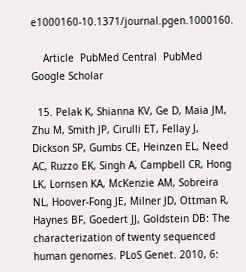e1000160-10.1371/journal.pgen.1000160.

    Article  PubMed Central  PubMed  Google Scholar

  15. Pelak K, Shianna KV, Ge D, Maia JM, Zhu M, Smith JP, Cirulli ET, Fellay J, Dickson SP, Gumbs CE, Heinzen EL, Need AC, Ruzzo EK, Singh A, Campbell CR, Hong LK, Lornsen KA, McKenzie AM, Sobreira NL, Hoover-Fong JE, Milner JD, Ottman R, Haynes BF, Goedert JJ, Goldstein DB: The characterization of twenty sequenced human genomes. PLoS Genet. 2010, 6: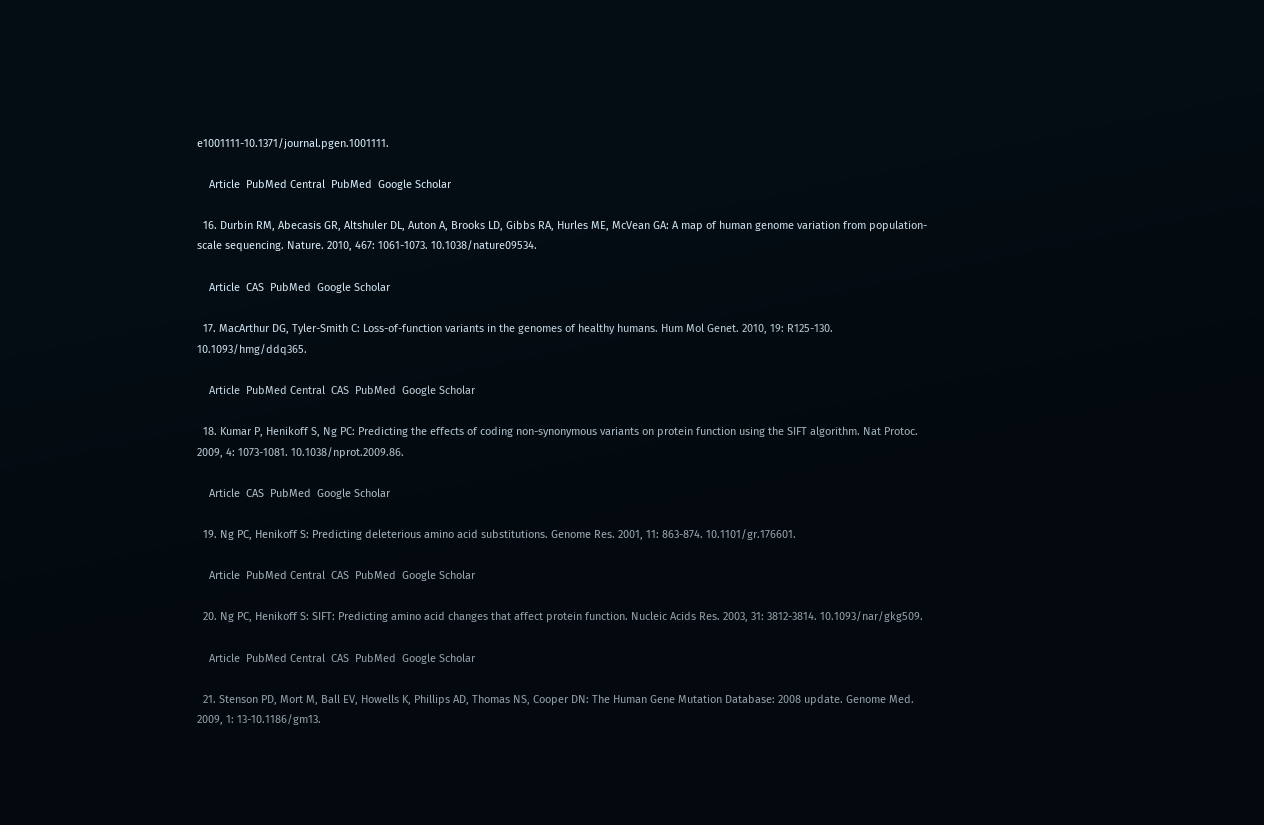e1001111-10.1371/journal.pgen.1001111.

    Article  PubMed Central  PubMed  Google Scholar

  16. Durbin RM, Abecasis GR, Altshuler DL, Auton A, Brooks LD, Gibbs RA, Hurles ME, McVean GA: A map of human genome variation from population-scale sequencing. Nature. 2010, 467: 1061-1073. 10.1038/nature09534.

    Article  CAS  PubMed  Google Scholar

  17. MacArthur DG, Tyler-Smith C: Loss-of-function variants in the genomes of healthy humans. Hum Mol Genet. 2010, 19: R125-130. 10.1093/hmg/ddq365.

    Article  PubMed Central  CAS  PubMed  Google Scholar

  18. Kumar P, Henikoff S, Ng PC: Predicting the effects of coding non-synonymous variants on protein function using the SIFT algorithm. Nat Protoc. 2009, 4: 1073-1081. 10.1038/nprot.2009.86.

    Article  CAS  PubMed  Google Scholar

  19. Ng PC, Henikoff S: Predicting deleterious amino acid substitutions. Genome Res. 2001, 11: 863-874. 10.1101/gr.176601.

    Article  PubMed Central  CAS  PubMed  Google Scholar

  20. Ng PC, Henikoff S: SIFT: Predicting amino acid changes that affect protein function. Nucleic Acids Res. 2003, 31: 3812-3814. 10.1093/nar/gkg509.

    Article  PubMed Central  CAS  PubMed  Google Scholar

  21. Stenson PD, Mort M, Ball EV, Howells K, Phillips AD, Thomas NS, Cooper DN: The Human Gene Mutation Database: 2008 update. Genome Med. 2009, 1: 13-10.1186/gm13.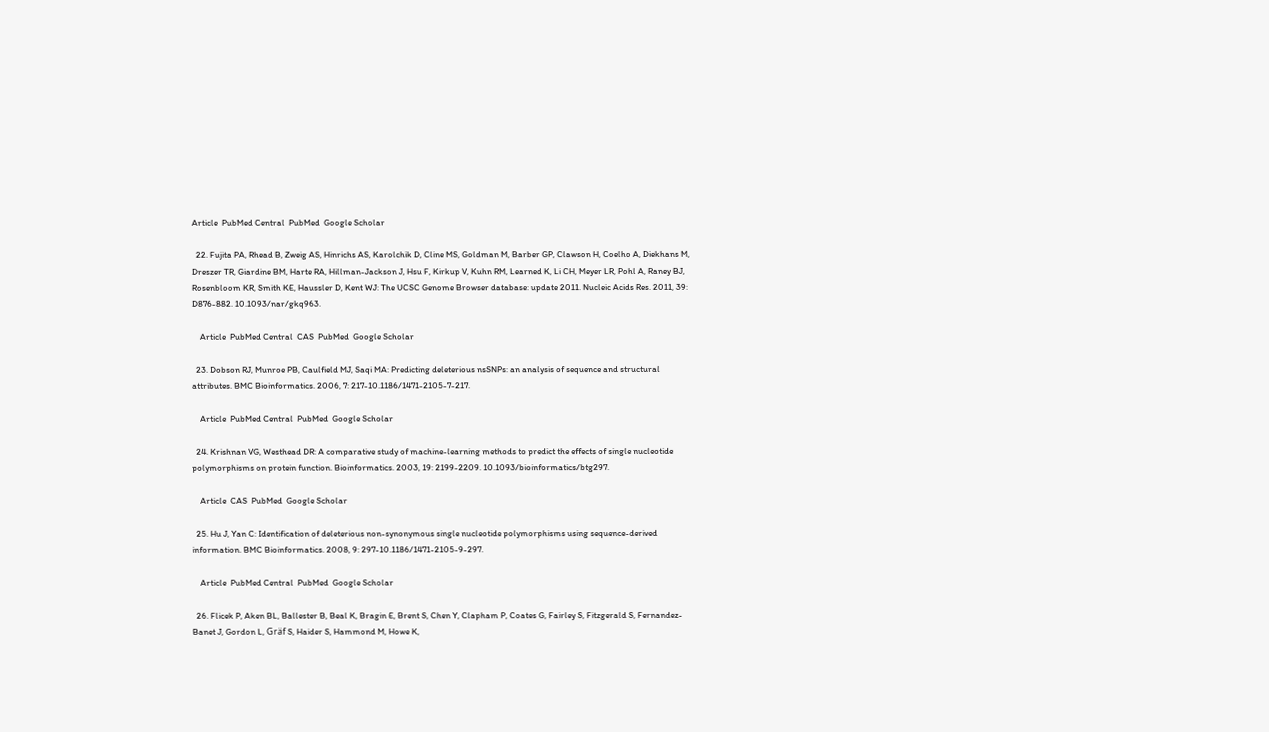Article  PubMed Central  PubMed  Google Scholar

  22. Fujita PA, Rhead B, Zweig AS, Hinrichs AS, Karolchik D, Cline MS, Goldman M, Barber GP, Clawson H, Coelho A, Diekhans M, Dreszer TR, Giardine BM, Harte RA, Hillman-Jackson J, Hsu F, Kirkup V, Kuhn RM, Learned K, Li CH, Meyer LR, Pohl A, Raney BJ, Rosenbloom KR, Smith KE, Haussler D, Kent WJ: The UCSC Genome Browser database: update 2011. Nucleic Acids Res. 2011, 39: D876-882. 10.1093/nar/gkq963.

    Article  PubMed Central  CAS  PubMed  Google Scholar

  23. Dobson RJ, Munroe PB, Caulfield MJ, Saqi MA: Predicting deleterious nsSNPs: an analysis of sequence and structural attributes. BMC Bioinformatics. 2006, 7: 217-10.1186/1471-2105-7-217.

    Article  PubMed Central  PubMed  Google Scholar

  24. Krishnan VG, Westhead DR: A comparative study of machine-learning methods to predict the effects of single nucleotide polymorphisms on protein function. Bioinformatics. 2003, 19: 2199-2209. 10.1093/bioinformatics/btg297.

    Article  CAS  PubMed  Google Scholar

  25. Hu J, Yan C: Identification of deleterious non-synonymous single nucleotide polymorphisms using sequence-derived information. BMC Bioinformatics. 2008, 9: 297-10.1186/1471-2105-9-297.

    Article  PubMed Central  PubMed  Google Scholar

  26. Flicek P, Aken BL, Ballester B, Beal K, Bragin E, Brent S, Chen Y, Clapham P, Coates G, Fairley S, Fitzgerald S, Fernandez-Banet J, Gordon L, Gräf S, Haider S, Hammond M, Howe K,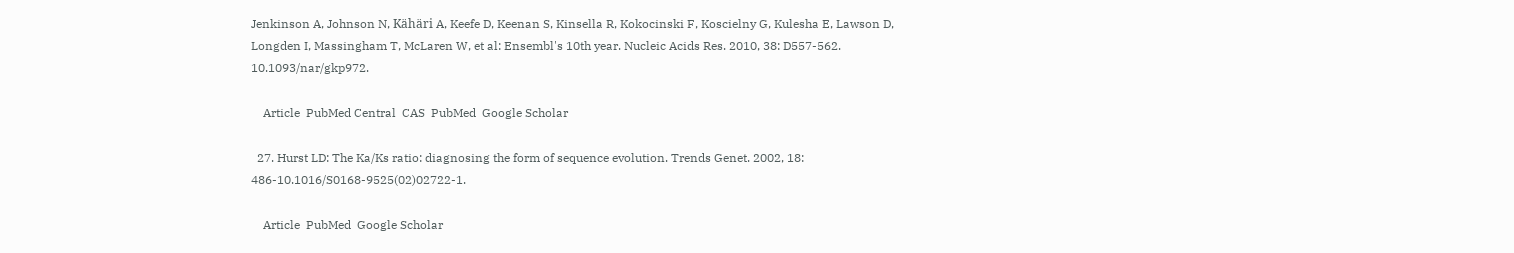Jenkinson A, Johnson N, Kähäri A, Keefe D, Keenan S, Kinsella R, Kokocinski F, Koscielny G, Kulesha E, Lawson D, Longden I, Massingham T, McLaren W, et al: Ensembl's 10th year. Nucleic Acids Res. 2010, 38: D557-562. 10.1093/nar/gkp972.

    Article  PubMed Central  CAS  PubMed  Google Scholar

  27. Hurst LD: The Ka/Ks ratio: diagnosing the form of sequence evolution. Trends Genet. 2002, 18: 486-10.1016/S0168-9525(02)02722-1.

    Article  PubMed  Google Scholar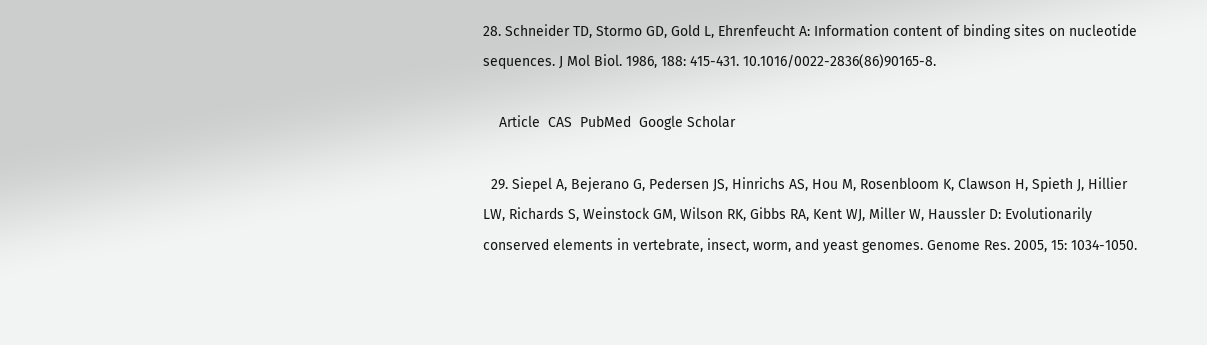28. Schneider TD, Stormo GD, Gold L, Ehrenfeucht A: Information content of binding sites on nucleotide sequences. J Mol Biol. 1986, 188: 415-431. 10.1016/0022-2836(86)90165-8.

    Article  CAS  PubMed  Google Scholar

  29. Siepel A, Bejerano G, Pedersen JS, Hinrichs AS, Hou M, Rosenbloom K, Clawson H, Spieth J, Hillier LW, Richards S, Weinstock GM, Wilson RK, Gibbs RA, Kent WJ, Miller W, Haussler D: Evolutionarily conserved elements in vertebrate, insect, worm, and yeast genomes. Genome Res. 2005, 15: 1034-1050.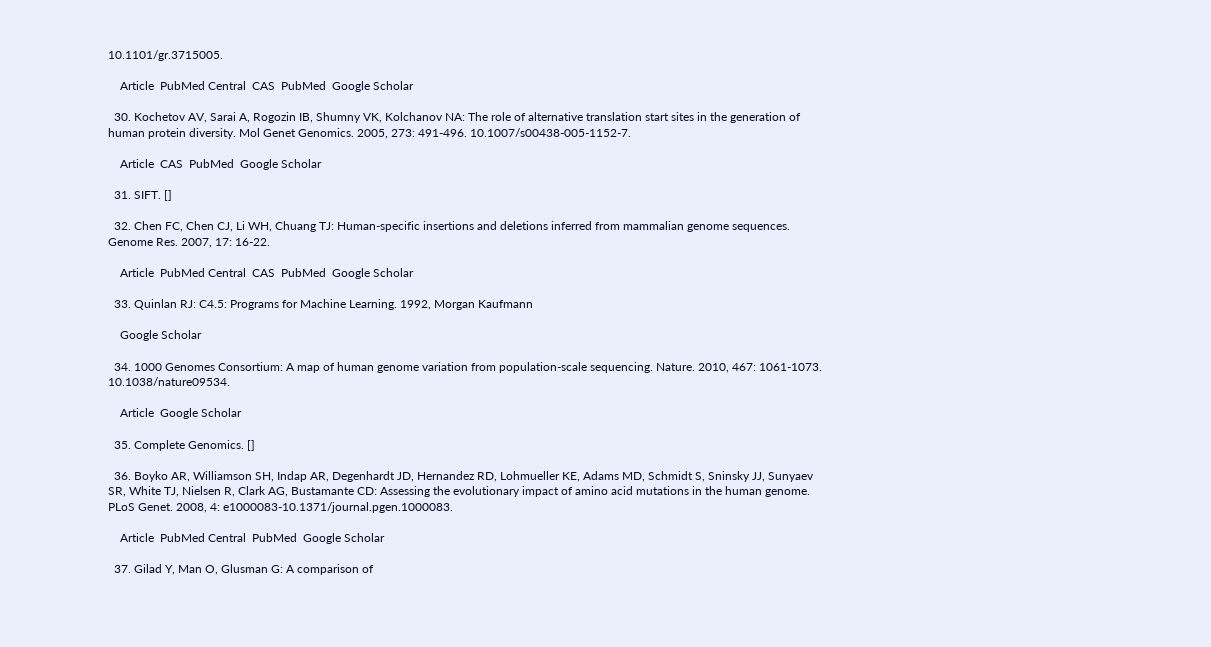10.1101/gr.3715005.

    Article  PubMed Central  CAS  PubMed  Google Scholar

  30. Kochetov AV, Sarai A, Rogozin IB, Shumny VK, Kolchanov NA: The role of alternative translation start sites in the generation of human protein diversity. Mol Genet Genomics. 2005, 273: 491-496. 10.1007/s00438-005-1152-7.

    Article  CAS  PubMed  Google Scholar

  31. SIFT. []

  32. Chen FC, Chen CJ, Li WH, Chuang TJ: Human-specific insertions and deletions inferred from mammalian genome sequences. Genome Res. 2007, 17: 16-22.

    Article  PubMed Central  CAS  PubMed  Google Scholar

  33. Quinlan RJ: C4.5: Programs for Machine Learning. 1992, Morgan Kaufmann

    Google Scholar

  34. 1000 Genomes Consortium: A map of human genome variation from population-scale sequencing. Nature. 2010, 467: 1061-1073. 10.1038/nature09534.

    Article  Google Scholar

  35. Complete Genomics. []

  36. Boyko AR, Williamson SH, Indap AR, Degenhardt JD, Hernandez RD, Lohmueller KE, Adams MD, Schmidt S, Sninsky JJ, Sunyaev SR, White TJ, Nielsen R, Clark AG, Bustamante CD: Assessing the evolutionary impact of amino acid mutations in the human genome. PLoS Genet. 2008, 4: e1000083-10.1371/journal.pgen.1000083.

    Article  PubMed Central  PubMed  Google Scholar

  37. Gilad Y, Man O, Glusman G: A comparison of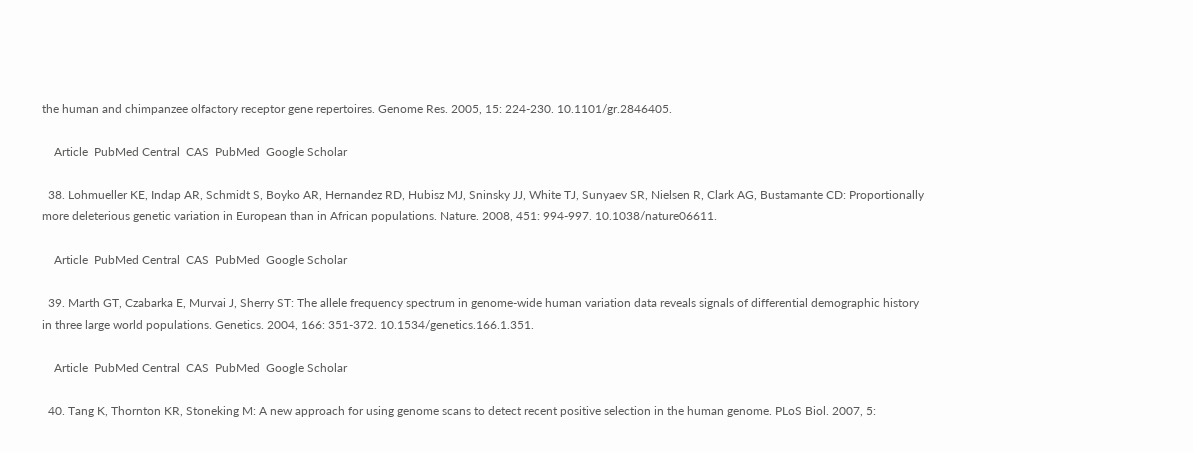the human and chimpanzee olfactory receptor gene repertoires. Genome Res. 2005, 15: 224-230. 10.1101/gr.2846405.

    Article  PubMed Central  CAS  PubMed  Google Scholar

  38. Lohmueller KE, Indap AR, Schmidt S, Boyko AR, Hernandez RD, Hubisz MJ, Sninsky JJ, White TJ, Sunyaev SR, Nielsen R, Clark AG, Bustamante CD: Proportionally more deleterious genetic variation in European than in African populations. Nature. 2008, 451: 994-997. 10.1038/nature06611.

    Article  PubMed Central  CAS  PubMed  Google Scholar

  39. Marth GT, Czabarka E, Murvai J, Sherry ST: The allele frequency spectrum in genome-wide human variation data reveals signals of differential demographic history in three large world populations. Genetics. 2004, 166: 351-372. 10.1534/genetics.166.1.351.

    Article  PubMed Central  CAS  PubMed  Google Scholar

  40. Tang K, Thornton KR, Stoneking M: A new approach for using genome scans to detect recent positive selection in the human genome. PLoS Biol. 2007, 5: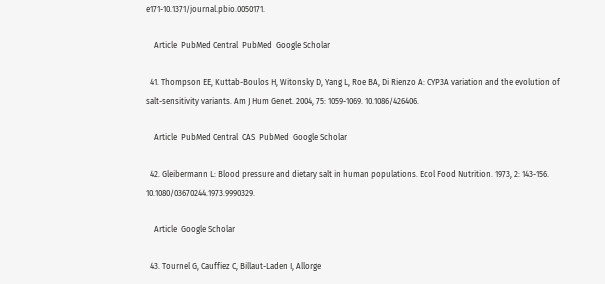e171-10.1371/journal.pbio.0050171.

    Article  PubMed Central  PubMed  Google Scholar

  41. Thompson EE, Kuttab-Boulos H, Witonsky D, Yang L, Roe BA, Di Rienzo A: CYP3A variation and the evolution of salt-sensitivity variants. Am J Hum Genet. 2004, 75: 1059-1069. 10.1086/426406.

    Article  PubMed Central  CAS  PubMed  Google Scholar

  42. Gleibermann L: Blood pressure and dietary salt in human populations. Ecol Food Nutrition. 1973, 2: 143-156. 10.1080/03670244.1973.9990329.

    Article  Google Scholar

  43. Tournel G, Cauffiez C, Billaut-Laden I, Allorge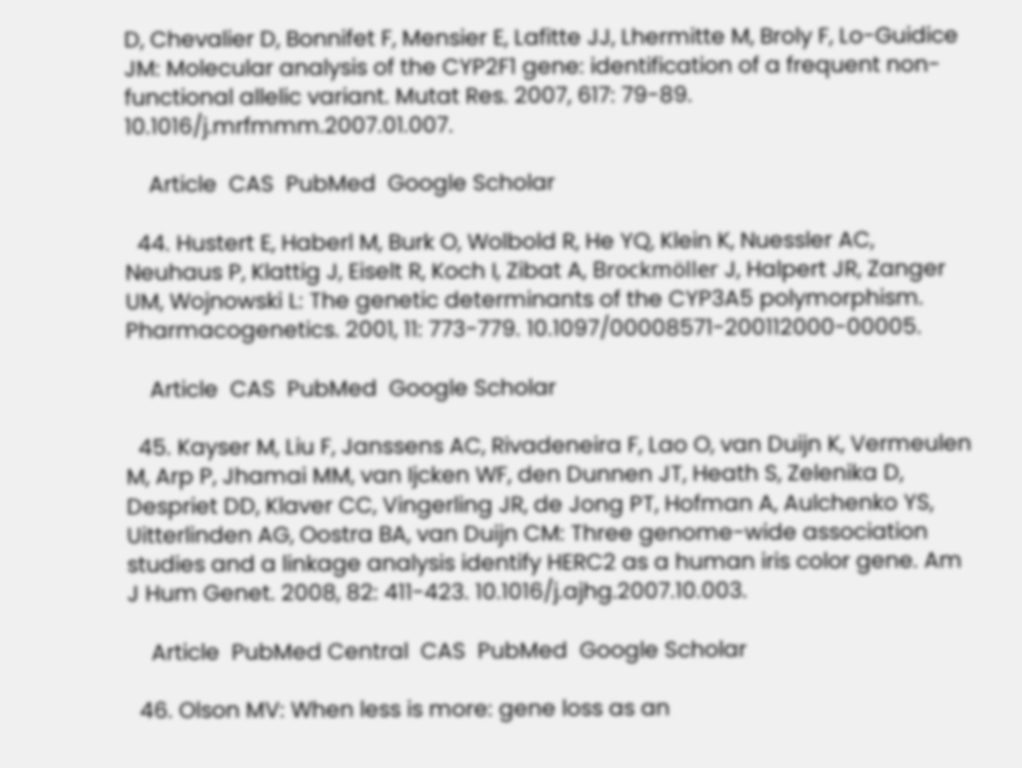D, Chevalier D, Bonnifet F, Mensier E, Lafitte JJ, Lhermitte M, Broly F, Lo-Guidice JM: Molecular analysis of the CYP2F1 gene: identification of a frequent non-functional allelic variant. Mutat Res. 2007, 617: 79-89. 10.1016/j.mrfmmm.2007.01.007.

    Article  CAS  PubMed  Google Scholar

  44. Hustert E, Haberl M, Burk O, Wolbold R, He YQ, Klein K, Nuessler AC, Neuhaus P, Klattig J, Eiselt R, Koch I, Zibat A, Brockmöller J, Halpert JR, Zanger UM, Wojnowski L: The genetic determinants of the CYP3A5 polymorphism. Pharmacogenetics. 2001, 11: 773-779. 10.1097/00008571-200112000-00005.

    Article  CAS  PubMed  Google Scholar

  45. Kayser M, Liu F, Janssens AC, Rivadeneira F, Lao O, van Duijn K, Vermeulen M, Arp P, Jhamai MM, van Ijcken WF, den Dunnen JT, Heath S, Zelenika D, Despriet DD, Klaver CC, Vingerling JR, de Jong PT, Hofman A, Aulchenko YS, Uitterlinden AG, Oostra BA, van Duijn CM: Three genome-wide association studies and a linkage analysis identify HERC2 as a human iris color gene. Am J Hum Genet. 2008, 82: 411-423. 10.1016/j.ajhg.2007.10.003.

    Article  PubMed Central  CAS  PubMed  Google Scholar

  46. Olson MV: When less is more: gene loss as an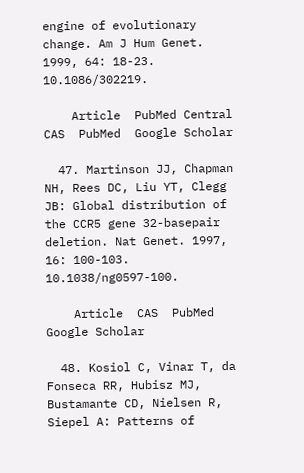engine of evolutionary change. Am J Hum Genet. 1999, 64: 18-23. 10.1086/302219.

    Article  PubMed Central  CAS  PubMed  Google Scholar

  47. Martinson JJ, Chapman NH, Rees DC, Liu YT, Clegg JB: Global distribution of the CCR5 gene 32-basepair deletion. Nat Genet. 1997, 16: 100-103. 10.1038/ng0597-100.

    Article  CAS  PubMed  Google Scholar

  48. Kosiol C, Vinar T, da Fonseca RR, Hubisz MJ, Bustamante CD, Nielsen R, Siepel A: Patterns of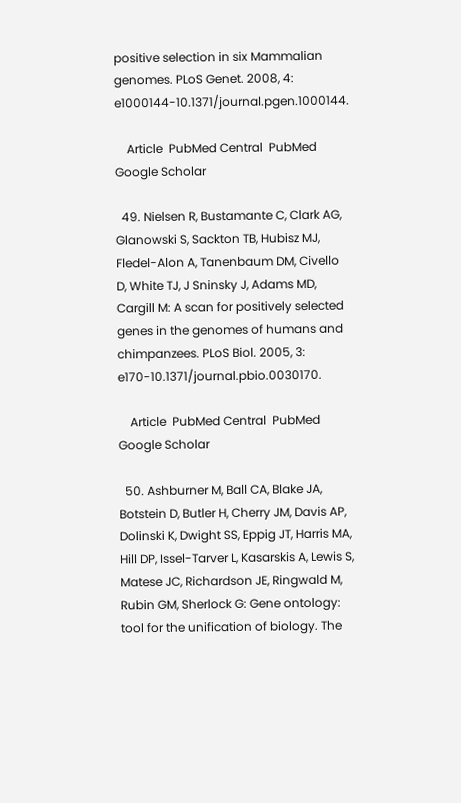positive selection in six Mammalian genomes. PLoS Genet. 2008, 4: e1000144-10.1371/journal.pgen.1000144.

    Article  PubMed Central  PubMed  Google Scholar

  49. Nielsen R, Bustamante C, Clark AG, Glanowski S, Sackton TB, Hubisz MJ, Fledel-Alon A, Tanenbaum DM, Civello D, White TJ, J Sninsky J, Adams MD, Cargill M: A scan for positively selected genes in the genomes of humans and chimpanzees. PLoS Biol. 2005, 3: e170-10.1371/journal.pbio.0030170.

    Article  PubMed Central  PubMed  Google Scholar

  50. Ashburner M, Ball CA, Blake JA, Botstein D, Butler H, Cherry JM, Davis AP, Dolinski K, Dwight SS, Eppig JT, Harris MA, Hill DP, Issel-Tarver L, Kasarskis A, Lewis S, Matese JC, Richardson JE, Ringwald M, Rubin GM, Sherlock G: Gene ontology: tool for the unification of biology. The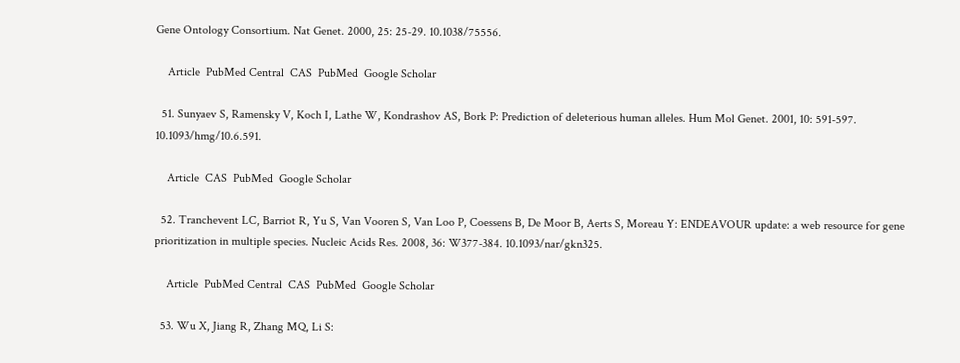Gene Ontology Consortium. Nat Genet. 2000, 25: 25-29. 10.1038/75556.

    Article  PubMed Central  CAS  PubMed  Google Scholar

  51. Sunyaev S, Ramensky V, Koch I, Lathe W, Kondrashov AS, Bork P: Prediction of deleterious human alleles. Hum Mol Genet. 2001, 10: 591-597. 10.1093/hmg/10.6.591.

    Article  CAS  PubMed  Google Scholar

  52. Tranchevent LC, Barriot R, Yu S, Van Vooren S, Van Loo P, Coessens B, De Moor B, Aerts S, Moreau Y: ENDEAVOUR update: a web resource for gene prioritization in multiple species. Nucleic Acids Res. 2008, 36: W377-384. 10.1093/nar/gkn325.

    Article  PubMed Central  CAS  PubMed  Google Scholar

  53. Wu X, Jiang R, Zhang MQ, Li S: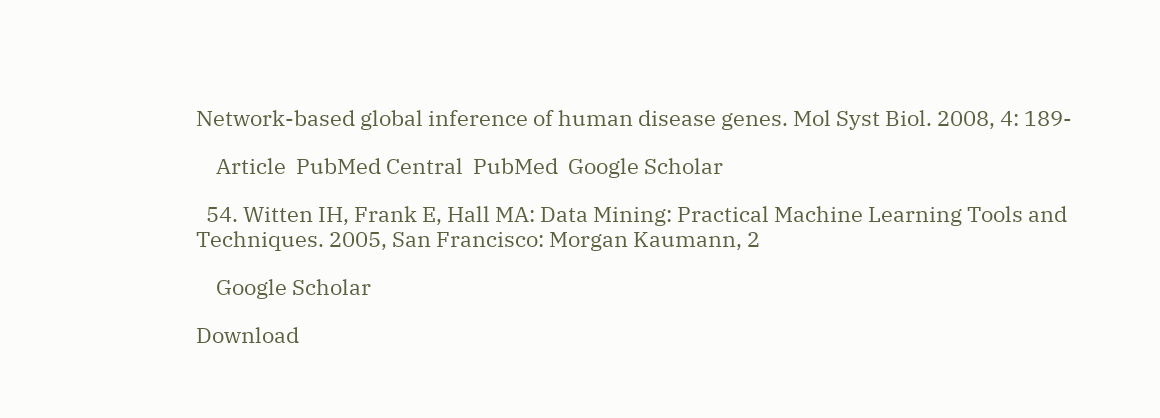Network-based global inference of human disease genes. Mol Syst Biol. 2008, 4: 189-

    Article  PubMed Central  PubMed  Google Scholar

  54. Witten IH, Frank E, Hall MA: Data Mining: Practical Machine Learning Tools and Techniques. 2005, San Francisco: Morgan Kaumann, 2

    Google Scholar

Download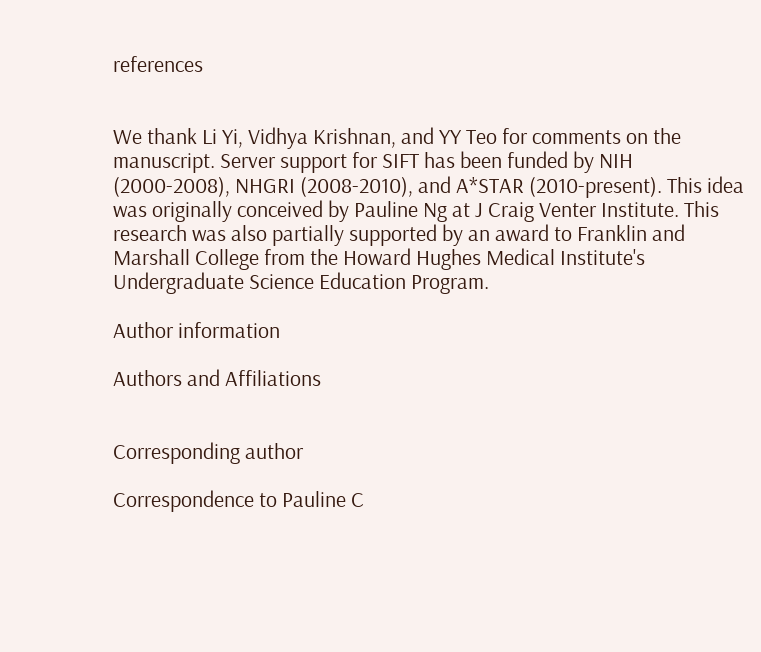references


We thank Li Yi, Vidhya Krishnan, and YY Teo for comments on the manuscript. Server support for SIFT has been funded by NIH (2000-2008), NHGRI (2008-2010), and A*STAR (2010-present). This idea was originally conceived by Pauline Ng at J Craig Venter Institute. This research was also partially supported by an award to Franklin and Marshall College from the Howard Hughes Medical Institute's Undergraduate Science Education Program.

Author information

Authors and Affiliations


Corresponding author

Correspondence to Pauline C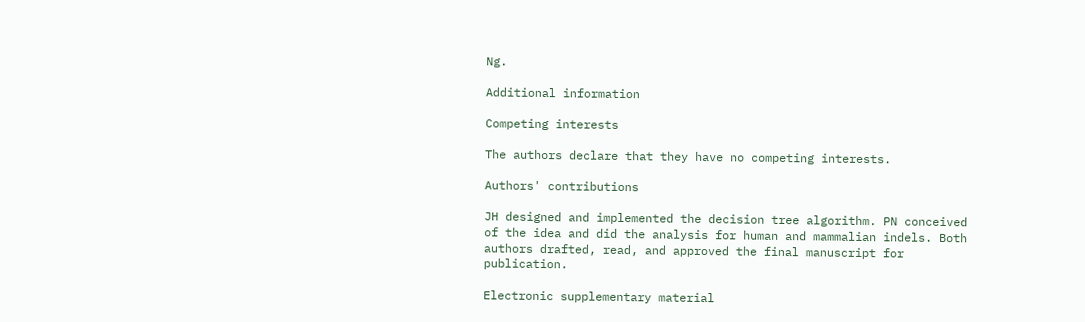Ng.

Additional information

Competing interests

The authors declare that they have no competing interests.

Authors' contributions

JH designed and implemented the decision tree algorithm. PN conceived of the idea and did the analysis for human and mammalian indels. Both authors drafted, read, and approved the final manuscript for publication.

Electronic supplementary material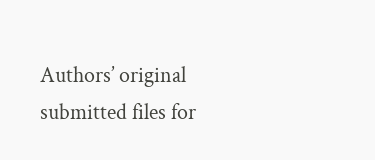Authors’ original submitted files for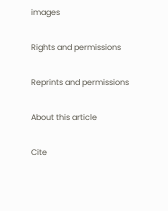images

Rights and permissions

Reprints and permissions

About this article

Cite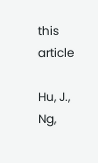this article

Hu, J., Ng,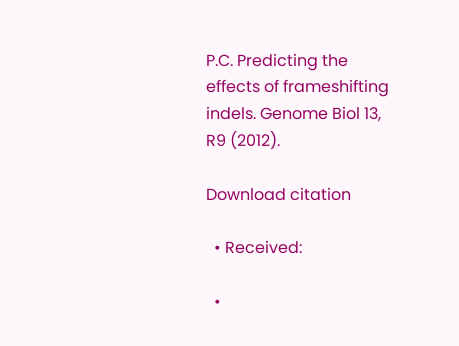P.C. Predicting the effects of frameshifting indels. Genome Biol 13, R9 (2012).

Download citation

  • Received:

  •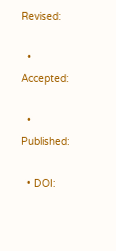Revised:

  • Accepted:

  • Published:

  • DOI: